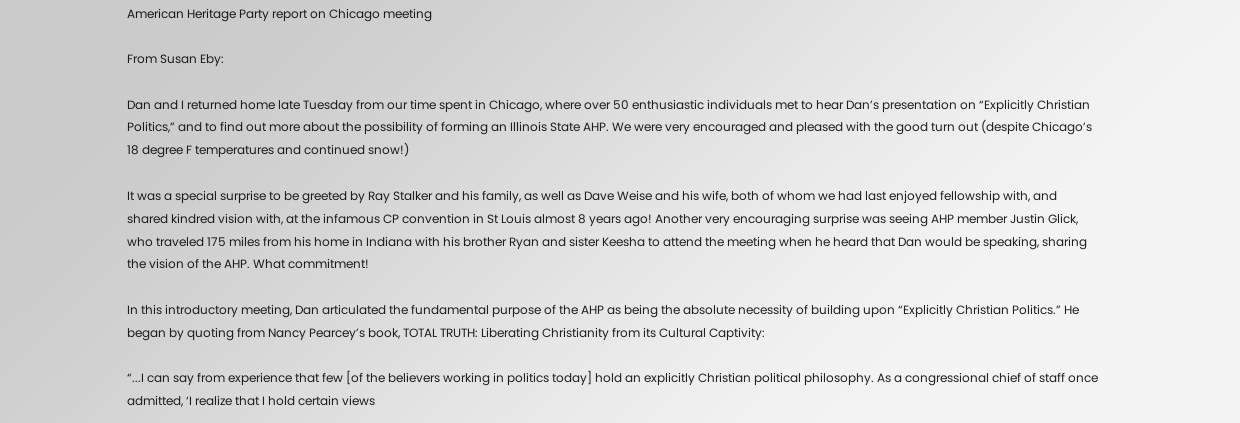American Heritage Party report on Chicago meeting

From Susan Eby:

Dan and I returned home late Tuesday from our time spent in Chicago, where over 50 enthusiastic individuals met to hear Dan’s presentation on “Explicitly Christian Politics,” and to find out more about the possibility of forming an Illinois State AHP. We were very encouraged and pleased with the good turn out (despite Chicago’s 18 degree F temperatures and continued snow!)

It was a special surprise to be greeted by Ray Stalker and his family, as well as Dave Weise and his wife, both of whom we had last enjoyed fellowship with, and shared kindred vision with, at the infamous CP convention in St Louis almost 8 years ago! Another very encouraging surprise was seeing AHP member Justin Glick, who traveled 175 miles from his home in Indiana with his brother Ryan and sister Keesha to attend the meeting when he heard that Dan would be speaking, sharing the vision of the AHP. What commitment!

In this introductory meeting, Dan articulated the fundamental purpose of the AHP as being the absolute necessity of building upon “Explicitly Christian Politics.” He began by quoting from Nancy Pearcey’s book, TOTAL TRUTH: Liberating Christianity from its Cultural Captivity:

“...I can say from experience that few [of the believers working in politics today] hold an explicitly Christian political philosophy. As a congressional chief of staff once admitted, ‘I realize that I hold certain views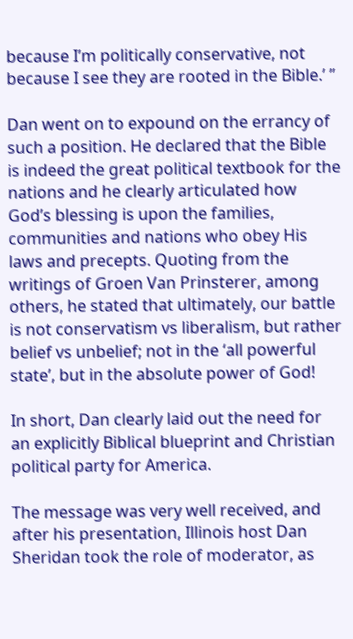because I’m politically conservative, not because I see they are rooted in the Bible.’ ”

Dan went on to expound on the errancy of such a position. He declared that the Bible is indeed the great political textbook for the nations and he clearly articulated how God’s blessing is upon the families, communities and nations who obey His laws and precepts. Quoting from the writings of Groen Van Prinsterer, among others, he stated that ultimately, our battle is not conservatism vs liberalism, but rather belief vs unbelief; not in the ‘all powerful state’, but in the absolute power of God!

In short, Dan clearly laid out the need for an explicitly Biblical blueprint and Christian political party for America.

The message was very well received, and after his presentation, Illinois host Dan Sheridan took the role of moderator, as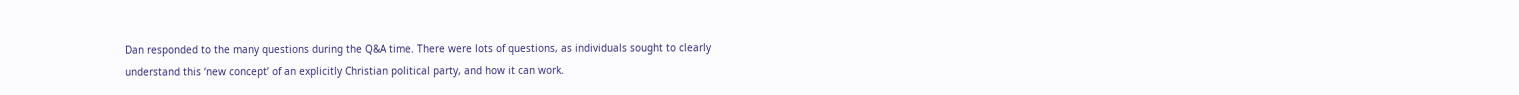Dan responded to the many questions during the Q&A time. There were lots of questions, as individuals sought to clearly understand this ‘new concept’ of an explicitly Christian political party, and how it can work.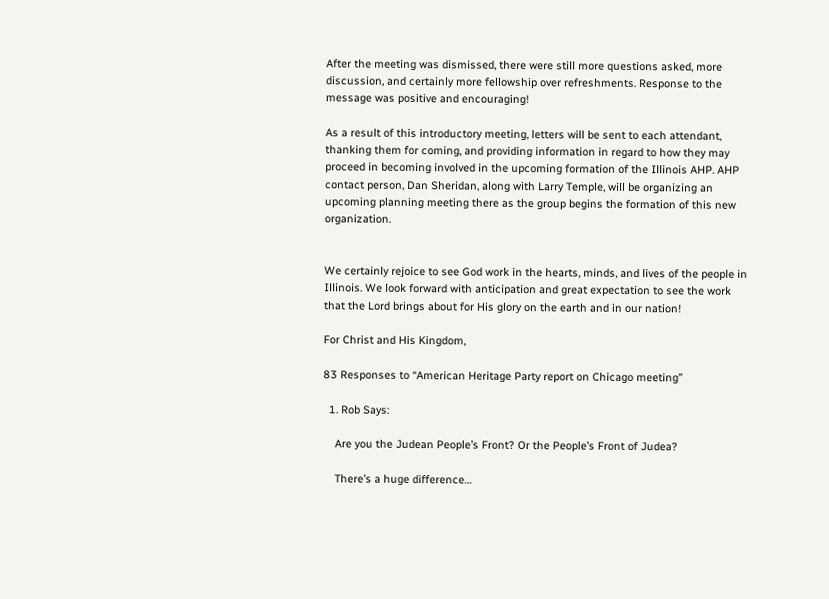After the meeting was dismissed, there were still more questions asked, more discussion, and certainly more fellowship over refreshments. Response to the message was positive and encouraging!

As a result of this introductory meeting, letters will be sent to each attendant, thanking them for coming, and providing information in regard to how they may proceed in becoming involved in the upcoming formation of the Illinois AHP. AHP contact person, Dan Sheridan, along with Larry Temple, will be organizing an upcoming planning meeting there as the group begins the formation of this new organization.


We certainly rejoice to see God work in the hearts, minds, and lives of the people in Illinois. We look forward with anticipation and great expectation to see the work that the Lord brings about for His glory on the earth and in our nation!

For Christ and His Kingdom,

83 Responses to “American Heritage Party report on Chicago meeting”

  1. Rob Says:

    Are you the Judean People’s Front? Or the People’s Front of Judea?

    There’s a huge difference…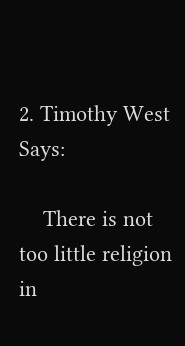2. Timothy West Says:

    There is not too little religion in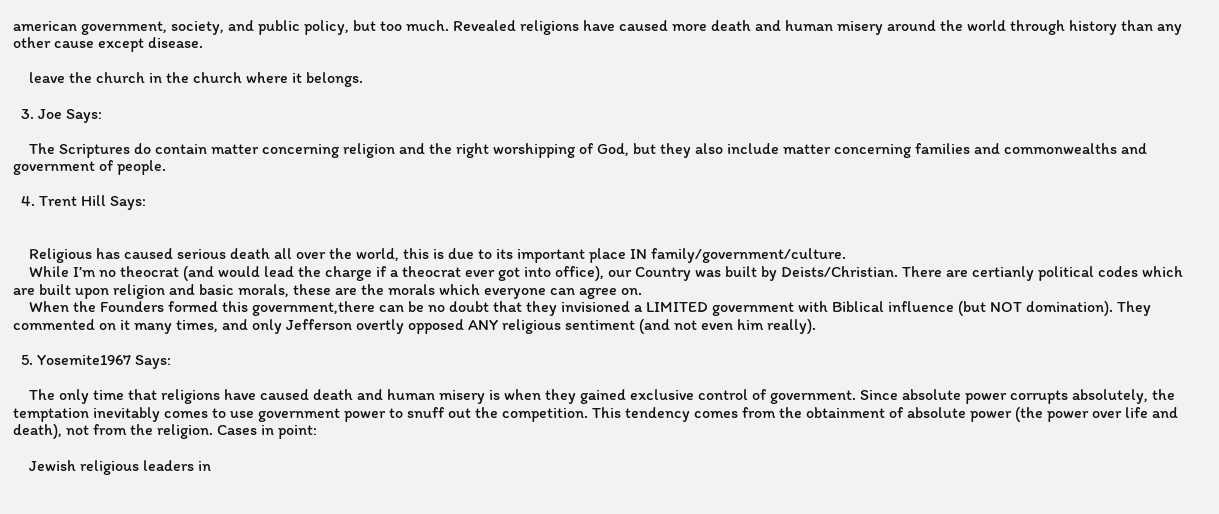american government, society, and public policy, but too much. Revealed religions have caused more death and human misery around the world through history than any other cause except disease.

    leave the church in the church where it belongs.

  3. Joe Says:

    The Scriptures do contain matter concerning religion and the right worshipping of God, but they also include matter concerning families and commonwealths and government of people.

  4. Trent Hill Says:


    Religious has caused serious death all over the world, this is due to its important place IN family/government/culture.
    While I’m no theocrat (and would lead the charge if a theocrat ever got into office), our Country was built by Deists/Christian. There are certianly political codes which are built upon religion and basic morals, these are the morals which everyone can agree on.
    When the Founders formed this government,there can be no doubt that they invisioned a LIMITED government with Biblical influence (but NOT domination). They commented on it many times, and only Jefferson overtly opposed ANY religious sentiment (and not even him really).

  5. Yosemite1967 Says:

    The only time that religions have caused death and human misery is when they gained exclusive control of government. Since absolute power corrupts absolutely, the temptation inevitably comes to use government power to snuff out the competition. This tendency comes from the obtainment of absolute power (the power over life and death), not from the religion. Cases in point:

    Jewish religious leaders in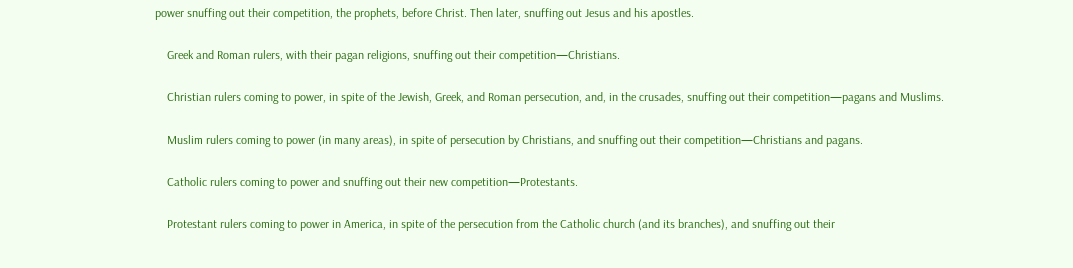power snuffing out their competition, the prophets, before Christ. Then later, snuffing out Jesus and his apostles.

    Greek and Roman rulers, with their pagan religions, snuffing out their competition—Christians.

    Christian rulers coming to power, in spite of the Jewish, Greek, and Roman persecution, and, in the crusades, snuffing out their competition—pagans and Muslims.

    Muslim rulers coming to power (in many areas), in spite of persecution by Christians, and snuffing out their competition—Christians and pagans.

    Catholic rulers coming to power and snuffing out their new competition—Protestants.

    Protestant rulers coming to power in America, in spite of the persecution from the Catholic church (and its branches), and snuffing out their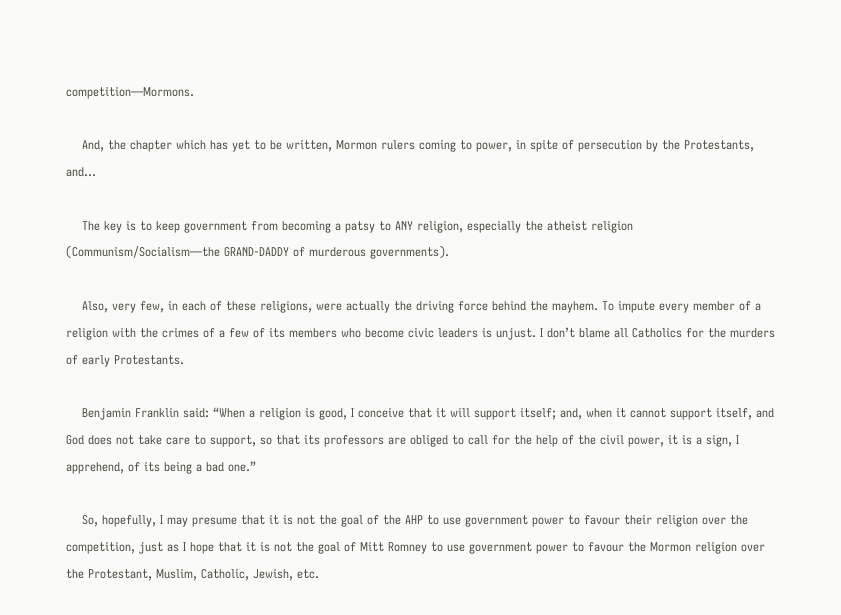competition—Mormons.

    And, the chapter which has yet to be written, Mormon rulers coming to power, in spite of persecution by the Protestants, and…

    The key is to keep government from becoming a patsy to ANY religion, especially the atheist religion (Communism/Socialism—the GRAND-DADDY of murderous governments).

    Also, very few, in each of these religions, were actually the driving force behind the mayhem. To impute every member of a religion with the crimes of a few of its members who become civic leaders is unjust. I don’t blame all Catholics for the murders of early Protestants.

    Benjamin Franklin said: “When a religion is good, I conceive that it will support itself; and, when it cannot support itself, and God does not take care to support, so that its professors are obliged to call for the help of the civil power, it is a sign, I apprehend, of its being a bad one.”

    So, hopefully, I may presume that it is not the goal of the AHP to use government power to favour their religion over the competition, just as I hope that it is not the goal of Mitt Romney to use government power to favour the Mormon religion over the Protestant, Muslim, Catholic, Jewish, etc.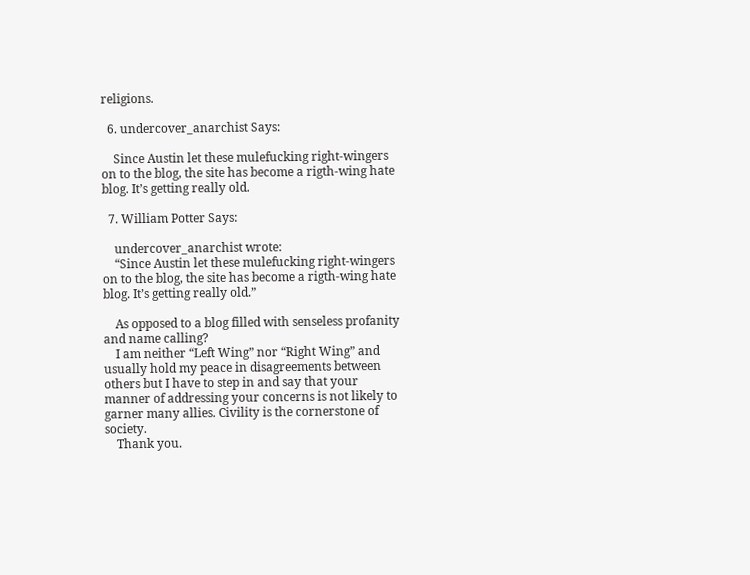religions.

  6. undercover_anarchist Says:

    Since Austin let these mulefucking right-wingers on to the blog, the site has become a rigth-wing hate blog. It’s getting really old.

  7. William Potter Says:

    undercover_anarchist wrote:
    “Since Austin let these mulefucking right-wingers on to the blog, the site has become a rigth-wing hate blog. It’s getting really old.”

    As opposed to a blog filled with senseless profanity and name calling?
    I am neither “Left Wing” nor “Right Wing” and usually hold my peace in disagreements between others but I have to step in and say that your manner of addressing your concerns is not likely to garner many allies. Civility is the cornerstone of society.
    Thank you.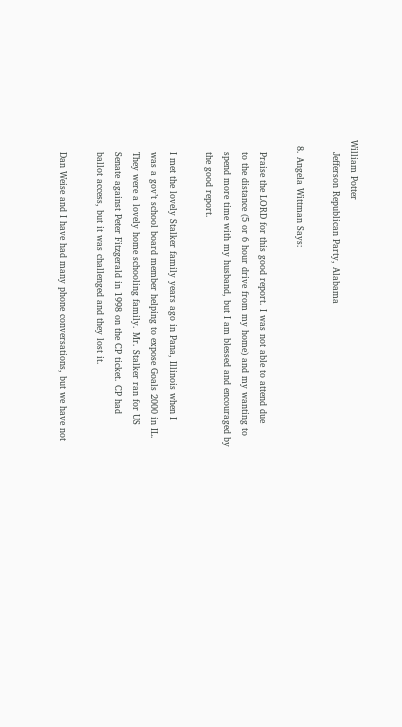William Potter
    Jefferson Republican Party, Alabama

  8. Angela Wittman Says:

    Praise the LORD for this good report. I was not able to attend due
    to the distance (5 or 6 hour drive from my home) and my wanting to
    spend more time with my husband, but I am blessed and encouraged by
    the good report.

    I met the lovely Stalker family years ago in Pana, Illinois when I
    was a gov’t school board member helping to expose Goals 2000 in IL.
    They were a lovely home schooling family. Mr. Stalker ran for US
    Senate against Peter Fitzgerald in 1998 on the CP ticket. CP had
    ballot access, but it was challenged and they lost it.

    Dan Weise and I have had many phone conversations, but we have not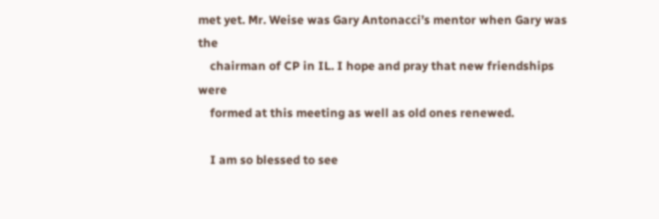met yet. Mr. Weise was Gary Antonacci’s mentor when Gary was the
    chairman of CP in IL. I hope and pray that new friendships were
    formed at this meeting as well as old ones renewed.

    I am so blessed to see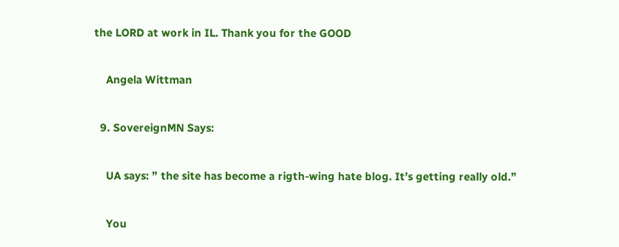the LORD at work in IL. Thank you for the GOOD

    Angela Wittman

  9. SovereignMN Says:

    UA says: ” the site has become a rigth-wing hate blog. It’s getting really old.”

    You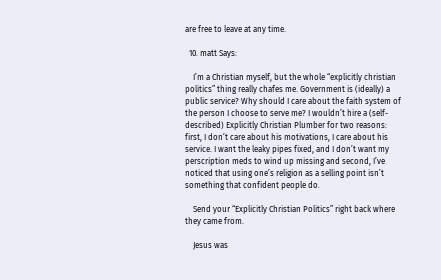are free to leave at any time.

  10. matt Says:

    I’m a Christian myself, but the whole “explicitly christian politics” thing really chafes me. Government is (ideally) a public service? Why should I care about the faith system of the person I choose to serve me? I wouldn’t hire a (self-described) Explicitly Christian Plumber for two reasons: first, I don’t care about his motivations, I care about his service. I want the leaky pipes fixed, and I don’t want my perscription meds to wind up missing and second, I’ve noticed that using one’s religion as a selling point isn’t something that confident people do.

    Send your “Explicitly Christian Politics” right back where they came from.

    Jesus was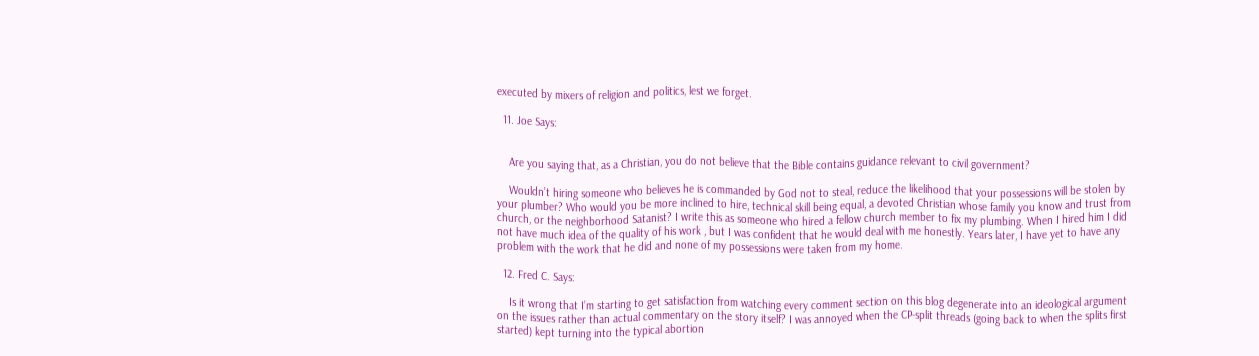executed by mixers of religion and politics, lest we forget.

  11. Joe Says:


    Are you saying that, as a Christian, you do not believe that the Bible contains guidance relevant to civil government?

    Wouldn’t hiring someone who believes he is commanded by God not to steal, reduce the likelihood that your possessions will be stolen by your plumber? Who would you be more inclined to hire, technical skill being equal, a devoted Christian whose family you know and trust from church, or the neighborhood Satanist? I write this as someone who hired a fellow church member to fix my plumbing. When I hired him I did not have much idea of the quality of his work , but I was confident that he would deal with me honestly. Years later, I have yet to have any problem with the work that he did and none of my possessions were taken from my home.

  12. Fred C. Says:

    Is it wrong that I’m starting to get satisfaction from watching every comment section on this blog degenerate into an ideological argument on the issues rather than actual commentary on the story itself? I was annoyed when the CP-split threads (going back to when the splits first started) kept turning into the typical abortion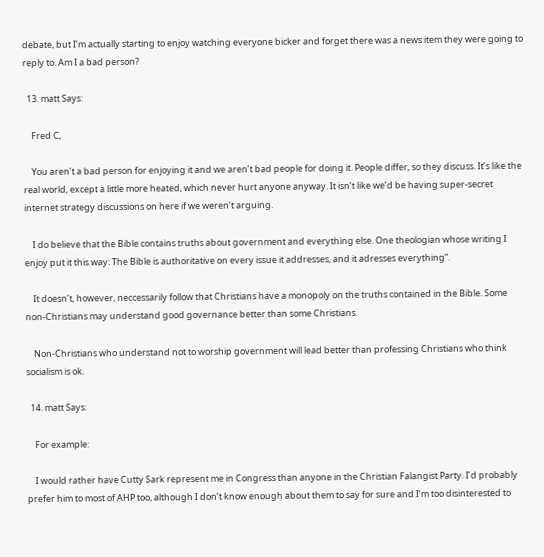debate, but I’m actually starting to enjoy watching everyone bicker and forget there was a news item they were going to reply to. Am I a bad person?

  13. matt Says:

    Fred C,

    You aren’t a bad person for enjoying it and we aren’t bad people for doing it. People differ, so they discuss. It’s like the real world, except a little more heated, which never hurt anyone anyway. It isn’t like we’d be having super-secret internet strategy discussions on here if we weren’t arguing.

    I do believe that the Bible contains truths about government and everything else. One theologian whose writing I enjoy put it this way: The Bible is authoritative on every issue it addresses, and it adresses everything”.

    It doesn’t, however, neccessarily follow that Christians have a monopoly on the truths contained in the Bible. Some non-Christians may understand good governance better than some Christians.

    Non-Christians who understand not to worship government will lead better than professing Christians who think socialism is ok.

  14. matt Says:

    For example:

    I would rather have Cutty Sark represent me in Congress than anyone in the Christian Falangist Party. I’d probably prefer him to most of AHP too, although I don’t know enough about them to say for sure and I’m too disinterested to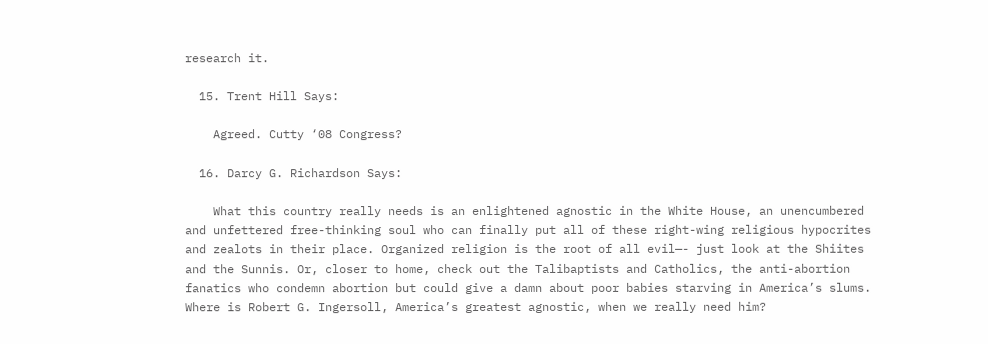research it.

  15. Trent Hill Says:

    Agreed. Cutty ‘08 Congress?

  16. Darcy G. Richardson Says:

    What this country really needs is an enlightened agnostic in the White House, an unencumbered and unfettered free-thinking soul who can finally put all of these right-wing religious hypocrites and zealots in their place. Organized religion is the root of all evil—- just look at the Shiites and the Sunnis. Or, closer to home, check out the Talibaptists and Catholics, the anti-abortion fanatics who condemn abortion but could give a damn about poor babies starving in America’s slums. Where is Robert G. Ingersoll, America’s greatest agnostic, when we really need him?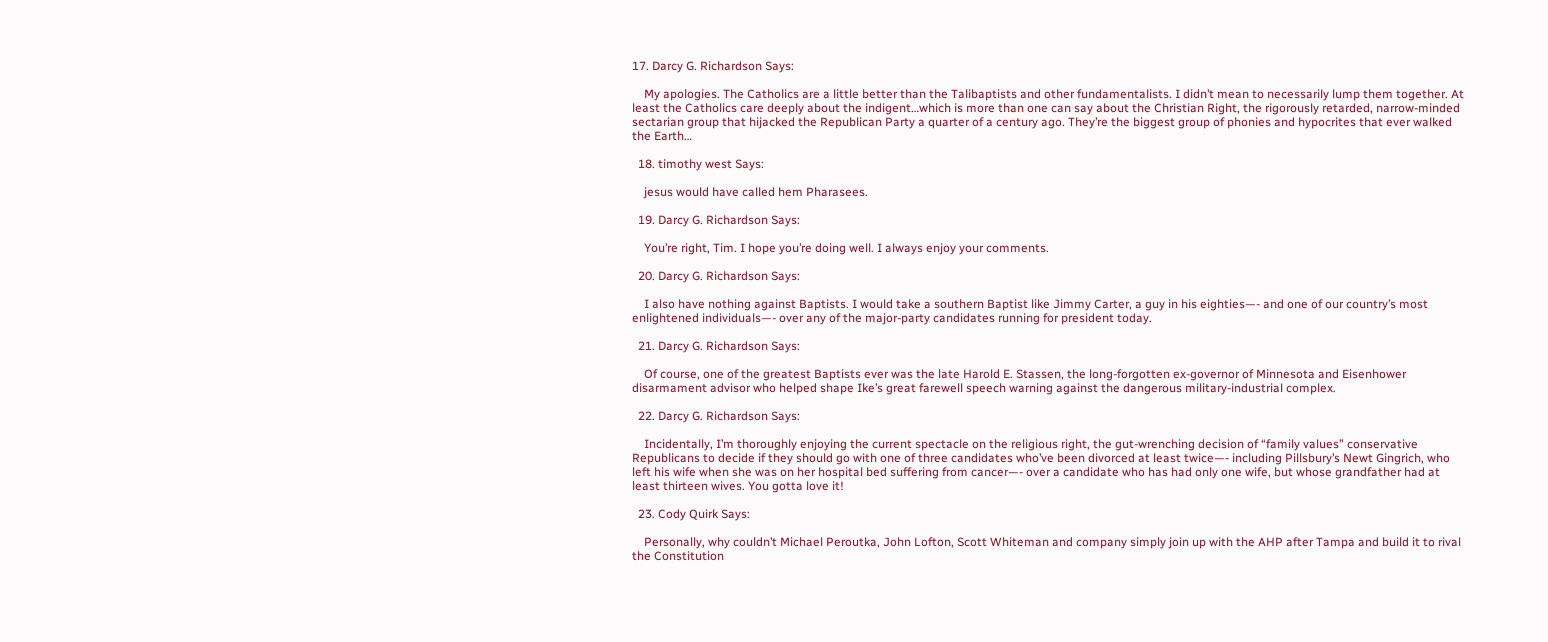17. Darcy G. Richardson Says:

    My apologies. The Catholics are a little better than the Talibaptists and other fundamentalists. I didn’t mean to necessarily lump them together. At least the Catholics care deeply about the indigent…which is more than one can say about the Christian Right, the rigorously retarded, narrow-minded sectarian group that hijacked the Republican Party a quarter of a century ago. They’re the biggest group of phonies and hypocrites that ever walked the Earth…

  18. timothy west Says:

    jesus would have called hem Pharasees.

  19. Darcy G. Richardson Says:

    You’re right, Tim. I hope you’re doing well. I always enjoy your comments.

  20. Darcy G. Richardson Says:

    I also have nothing against Baptists. I would take a southern Baptist like Jimmy Carter, a guy in his eighties—- and one of our country’s most enlightened individuals—- over any of the major-party candidates running for president today.

  21. Darcy G. Richardson Says:

    Of course, one of the greatest Baptists ever was the late Harold E. Stassen, the long-forgotten ex-governor of Minnesota and Eisenhower disarmament advisor who helped shape Ike’s great farewell speech warning against the dangerous military-industrial complex.

  22. Darcy G. Richardson Says:

    Incidentally, I’m thoroughly enjoying the current spectacle on the religious right, the gut-wrenching decision of “family values” conservative Republicans to decide if they should go with one of three candidates who’ve been divorced at least twice—- including Pillsbury’s Newt Gingrich, who left his wife when she was on her hospital bed suffering from cancer—- over a candidate who has had only one wife, but whose grandfather had at least thirteen wives. You gotta love it!

  23. Cody Quirk Says:

    Personally, why couldn’t Michael Peroutka, John Lofton, Scott Whiteman and company simply join up with the AHP after Tampa and build it to rival the Constitution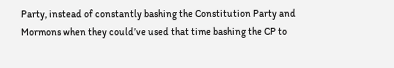Party, instead of constantly bashing the Constitution Party and Mormons when they could’ve used that time bashing the CP to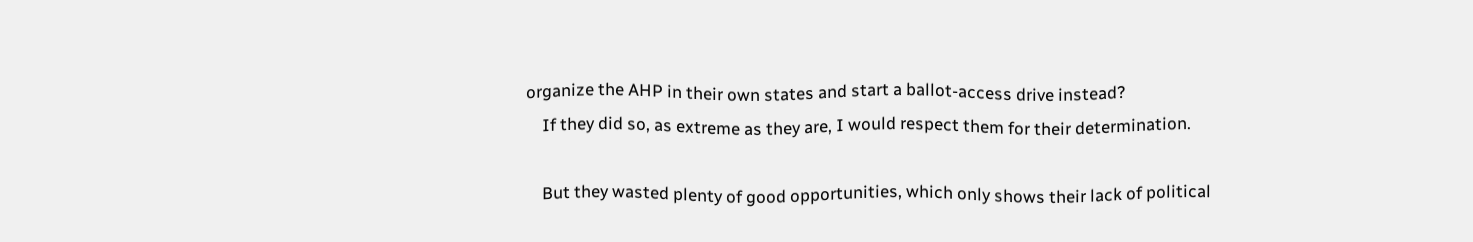organize the AHP in their own states and start a ballot-access drive instead?
    If they did so, as extreme as they are, I would respect them for their determination.

    But they wasted plenty of good opportunities, which only shows their lack of political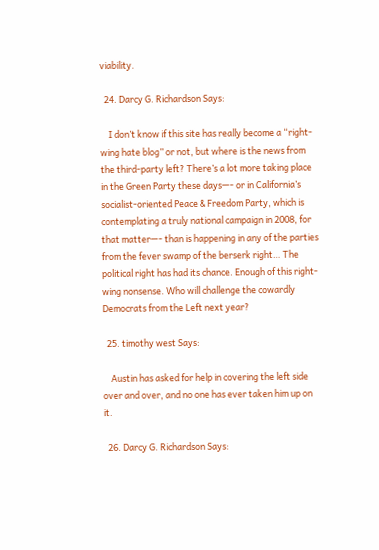viability.

  24. Darcy G. Richardson Says:

    I don’t know if this site has really become a “right-wing hate blog” or not, but where is the news from the third-party left? There’s a lot more taking place in the Green Party these days—- or in California’s socialist-oriented Peace & Freedom Party, which is contemplating a truly national campaign in 2008, for that matter—- than is happening in any of the parties from the fever swamp of the berserk right… The political right has had its chance. Enough of this right-wing nonsense. Who will challenge the cowardly Democrats from the Left next year?

  25. timothy west Says:

    Austin has asked for help in covering the left side over and over, and no one has ever taken him up on it.

  26. Darcy G. Richardson Says: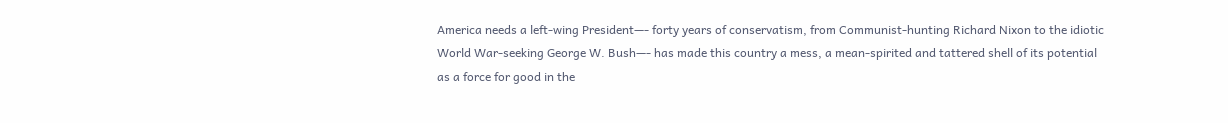America needs a left-wing President—- forty years of conservatism, from Communist-hunting Richard Nixon to the idiotic World War-seeking George W. Bush—- has made this country a mess, a mean-spirited and tattered shell of its potential as a force for good in the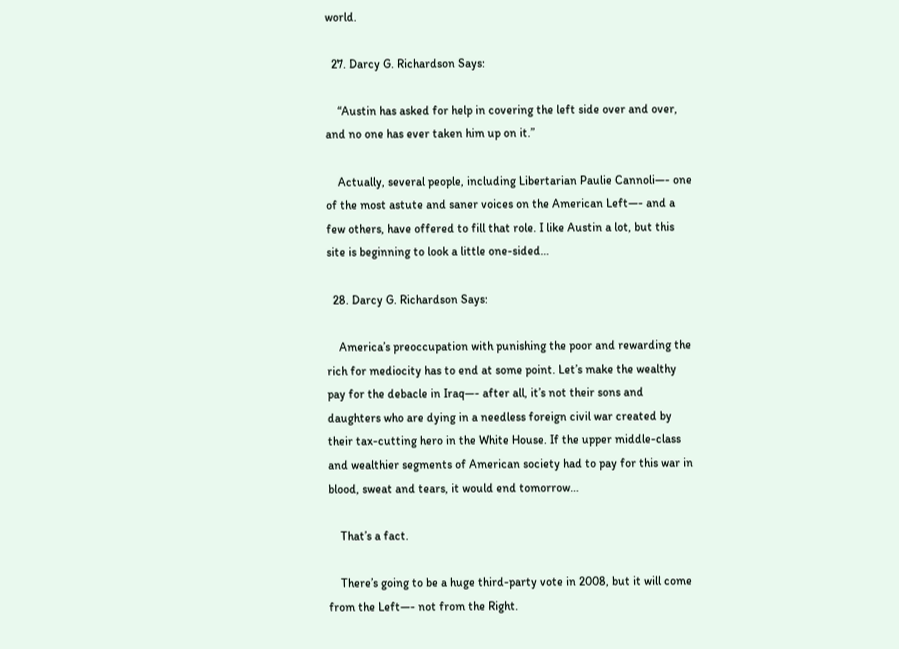world.

  27. Darcy G. Richardson Says:

    “Austin has asked for help in covering the left side over and over, and no one has ever taken him up on it.”

    Actually, several people, including Libertarian Paulie Cannoli—- one of the most astute and saner voices on the American Left—- and a few others, have offered to fill that role. I like Austin a lot, but this site is beginning to look a little one-sided…

  28. Darcy G. Richardson Says:

    America’s preoccupation with punishing the poor and rewarding the rich for mediocity has to end at some point. Let’s make the wealthy pay for the debacle in Iraq—- after all, it’s not their sons and daughters who are dying in a needless foreign civil war created by their tax-cutting hero in the White House. If the upper middle-class and wealthier segments of American society had to pay for this war in blood, sweat and tears, it would end tomorrow…

    That’s a fact.

    There’s going to be a huge third-party vote in 2008, but it will come from the Left—- not from the Right.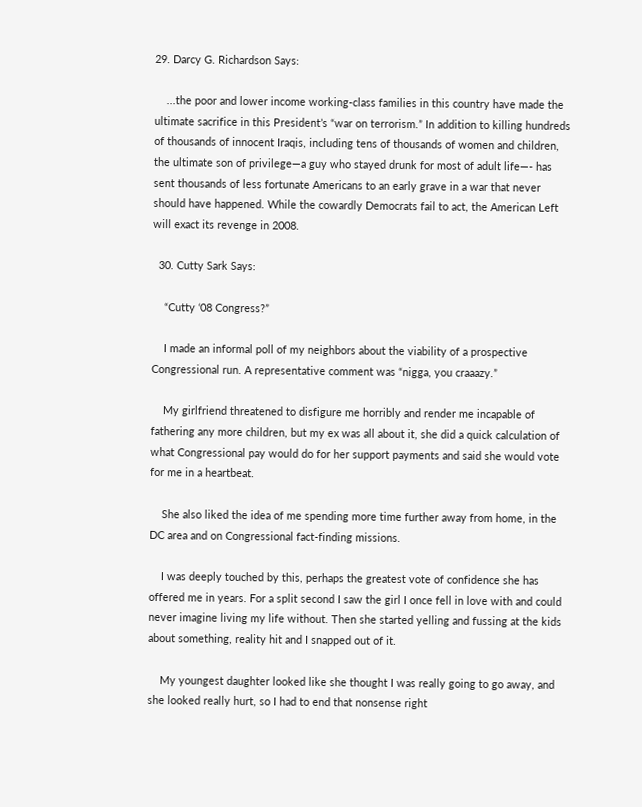29. Darcy G. Richardson Says:

    ...the poor and lower income working-class families in this country have made the ultimate sacrifice in this President’s “war on terrorism.” In addition to killing hundreds of thousands of innocent Iraqis, including tens of thousands of women and children, the ultimate son of privilege—a guy who stayed drunk for most of adult life—- has sent thousands of less fortunate Americans to an early grave in a war that never should have happened. While the cowardly Democrats fail to act, the American Left will exact its revenge in 2008.

  30. Cutty Sark Says:

    “Cutty ‘08 Congress?”

    I made an informal poll of my neighbors about the viability of a prospective Congressional run. A representative comment was “nigga, you craaazy.”

    My girlfriend threatened to disfigure me horribly and render me incapable of fathering any more children, but my ex was all about it, she did a quick calculation of what Congressional pay would do for her support payments and said she would vote for me in a heartbeat.

    She also liked the idea of me spending more time further away from home, in the DC area and on Congressional fact-finding missions.

    I was deeply touched by this, perhaps the greatest vote of confidence she has offered me in years. For a split second I saw the girl I once fell in love with and could never imagine living my life without. Then she started yelling and fussing at the kids about something, reality hit and I snapped out of it.

    My youngest daughter looked like she thought I was really going to go away, and she looked really hurt, so I had to end that nonsense right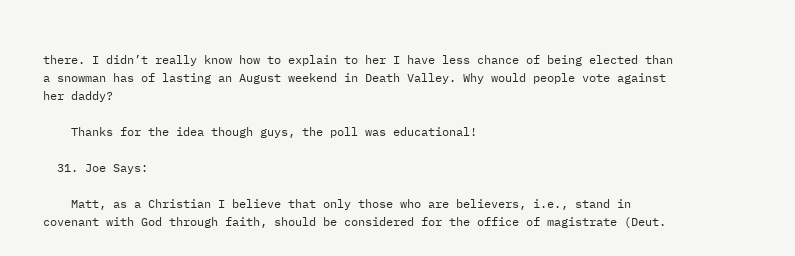there. I didn’t really know how to explain to her I have less chance of being elected than a snowman has of lasting an August weekend in Death Valley. Why would people vote against her daddy?

    Thanks for the idea though guys, the poll was educational!

  31. Joe Says:

    Matt, as a Christian I believe that only those who are believers, i.e., stand in covenant with God through faith, should be considered for the office of magistrate (Deut.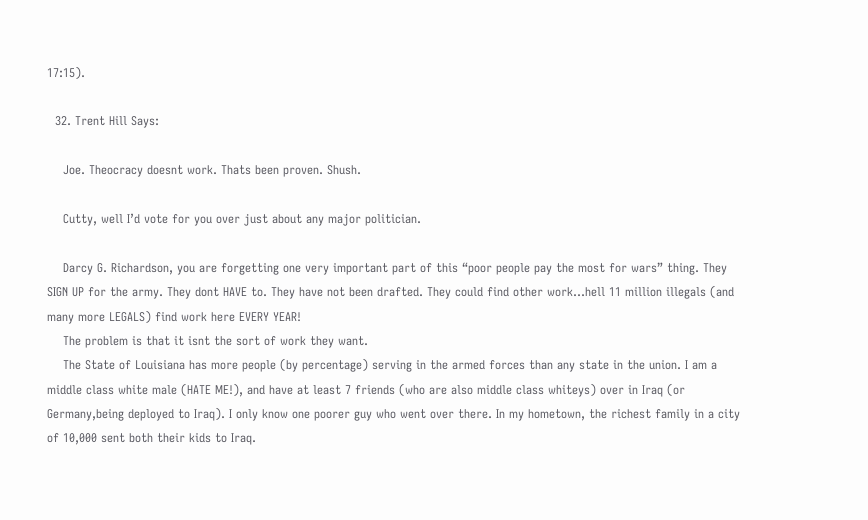17:15).

  32. Trent Hill Says:

    Joe. Theocracy doesnt work. Thats been proven. Shush.

    Cutty, well I’d vote for you over just about any major politician.

    Darcy G. Richardson, you are forgetting one very important part of this “poor people pay the most for wars” thing. They SIGN UP for the army. They dont HAVE to. They have not been drafted. They could find other work…hell 11 million illegals (and many more LEGALS) find work here EVERY YEAR!
    The problem is that it isnt the sort of work they want.
    The State of Louisiana has more people (by percentage) serving in the armed forces than any state in the union. I am a middle class white male (HATE ME!), and have at least 7 friends (who are also middle class whiteys) over in Iraq (or Germany,being deployed to Iraq). I only know one poorer guy who went over there. In my hometown, the richest family in a city of 10,000 sent both their kids to Iraq.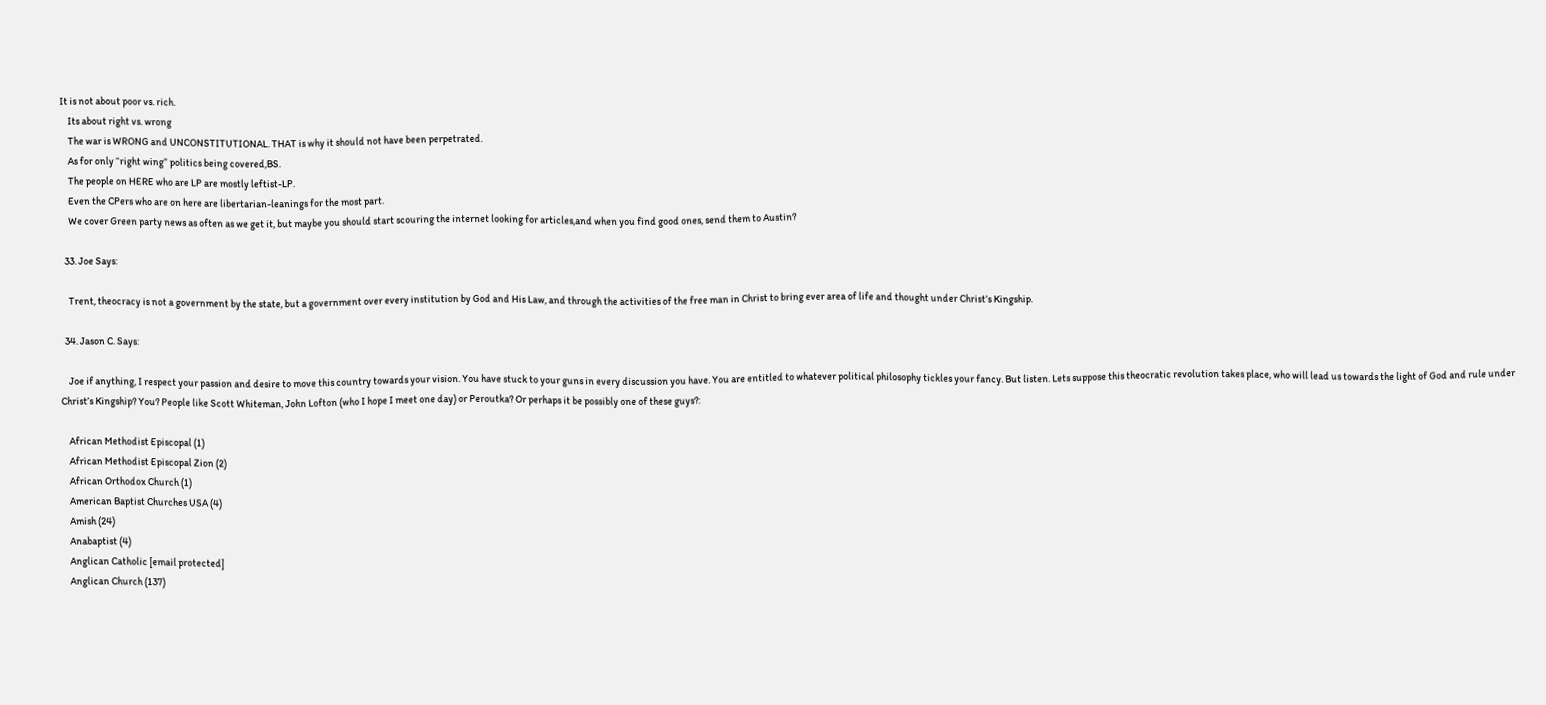It is not about poor vs. rich.
    Its about right vs. wrong
    The war is WRONG and UNCONSTITUTIONAL. THAT is why it should not have been perpetrated.
    As for only “right wing” politics being covered,BS.
    The people on HERE who are LP are mostly leftist-LP.
    Even the CPers who are on here are libertarian-leanings for the most part.
    We cover Green party news as often as we get it, but maybe you should start scouring the internet looking for articles,and when you find good ones, send them to Austin?

  33. Joe Says:

    Trent, theocracy is not a government by the state, but a government over every institution by God and His Law, and through the activities of the free man in Christ to bring ever area of life and thought under Christ’s Kingship.

  34. Jason C. Says:

    Joe if anything, I respect your passion and desire to move this country towards your vision. You have stuck to your guns in every discussion you have. You are entitled to whatever political philosophy tickles your fancy. But listen. Lets suppose this theocratic revolution takes place, who will lead us towards the light of God and rule under Christ’s Kingship? You? People like Scott Whiteman, John Lofton (who I hope I meet one day) or Peroutka? Or perhaps it be possibly one of these guys?:

    African Methodist Episcopal (1)
    African Methodist Episcopal Zion (2)
    African Orthodox Church (1)
    American Baptist Churches USA (4)
    Amish (24)
    Anabaptist (4)
    Anglican Catholic [email protected]
    Anglican Church (137)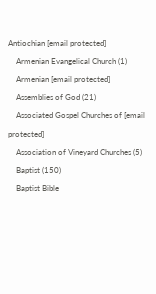Antiochian [email protected]
    Armenian Evangelical Church (1)
    Armenian [email protected]
    Assemblies of God (21)
    Associated Gospel Churches of [email protected]
    Association of Vineyard Churches (5)
    Baptist (150)
    Baptist Bible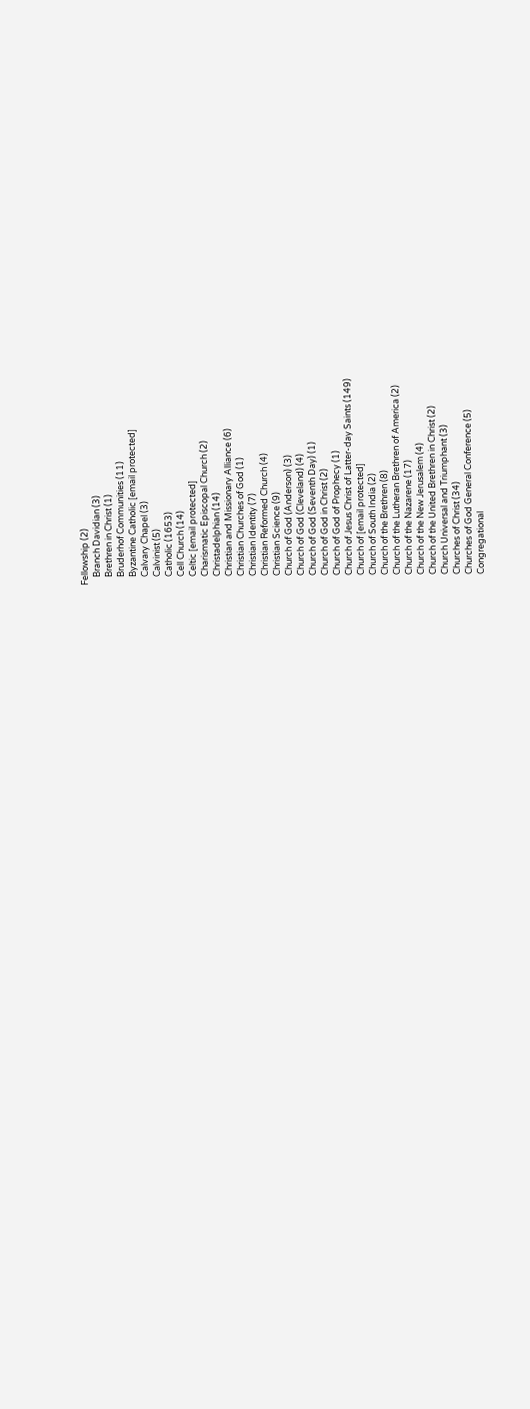Fellowship (2)
    Branch Davidian (3)
    Brethren in Christ (1)
    Bruderhof Communities (11)
    Byzantine Catholic [email protected]
    Calvary Chapel (3)
    Calvinist (5)
    Catholic (1653)
    Cell Church (14)
    Celtic [email protected]
    Charismatic Episcopal Church (2)
    Christadelphian (14)
    Christian and Missionary Alliance (6)
    Christian Churches of God (1)
    Christian Identity (7)
    Christian Reformed Church (4)
    Christian Science (9)
    Church of God (Anderson) (3)
    Church of God (Cleveland) (4)
    Church of God (Seventh Day) (1)
    Church of God in Christ (2)
    Church of God of Prophecy (1)
    Church of Jesus Christ of Latter-day Saints (149)
    Church of [email protected]
    Church of South India (2)
    Church of the Brethren (8)
    Church of the Lutheran Brethren of America (2)
    Church of the Nazarene (17)
    Church of the New Jerusalem (4)
    Church of the United Brethren in Christ (2)
    Church Universal and Triumphant (3)
    Churches of Christ (34)
    Churches of God General Conference (5)
    Congregational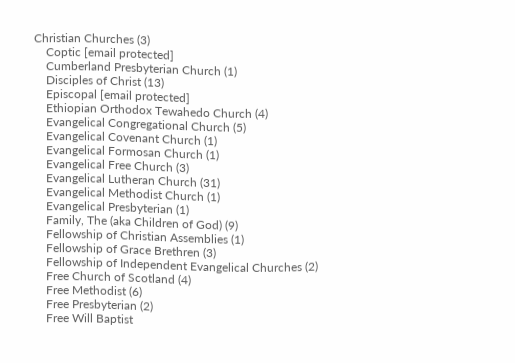Christian Churches (3)
    Coptic [email protected]
    Cumberland Presbyterian Church (1)
    Disciples of Christ (13)
    Episcopal [email protected]
    Ethiopian Orthodox Tewahedo Church (4)
    Evangelical Congregational Church (5)
    Evangelical Covenant Church (1)
    Evangelical Formosan Church (1)
    Evangelical Free Church (3)
    Evangelical Lutheran Church (31)
    Evangelical Methodist Church (1)
    Evangelical Presbyterian (1)
    Family, The (aka Children of God) (9)
    Fellowship of Christian Assemblies (1)
    Fellowship of Grace Brethren (3)
    Fellowship of Independent Evangelical Churches (2)
    Free Church of Scotland (4)
    Free Methodist (6)
    Free Presbyterian (2)
    Free Will Baptist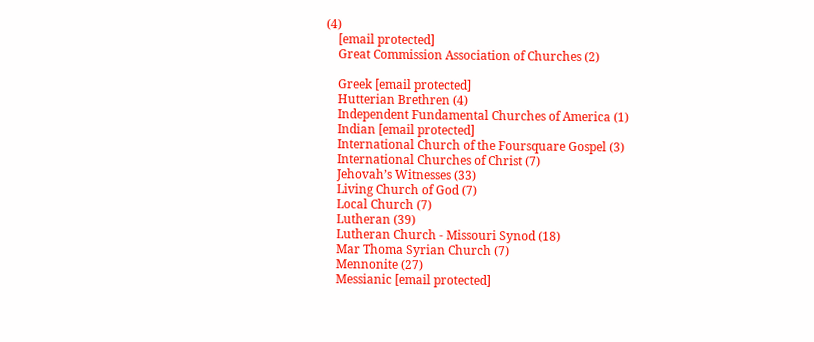(4)
    [email protected]
    Great Commission Association of Churches (2)

    Greek [email protected]
    Hutterian Brethren (4)
    Independent Fundamental Churches of America (1)
    Indian [email protected]
    International Church of the Foursquare Gospel (3)
    International Churches of Christ (7)
    Jehovah’s Witnesses (33)
    Living Church of God (7)
    Local Church (7)
    Lutheran (39)
    Lutheran Church - Missouri Synod (18)
    Mar Thoma Syrian Church (7)
    Mennonite (27)
    Messianic [email protected]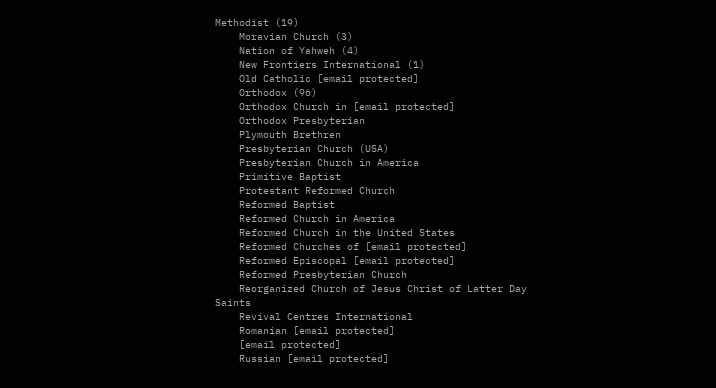Methodist (19)
    Moravian Church (3)
    Nation of Yahweh (4)
    New Frontiers International (1)
    Old Catholic [email protected]
    Orthodox (96)
    Orthodox Church in [email protected]
    Orthodox Presbyterian
    Plymouth Brethren
    Presbyterian Church (USA)
    Presbyterian Church in America
    Primitive Baptist
    Protestant Reformed Church
    Reformed Baptist
    Reformed Church in America
    Reformed Church in the United States
    Reformed Churches of [email protected]
    Reformed Episcopal [email protected]
    Reformed Presbyterian Church
    Reorganized Church of Jesus Christ of Latter Day Saints
    Revival Centres International
    Romanian [email protected]
    [email protected]
    Russian [email protected]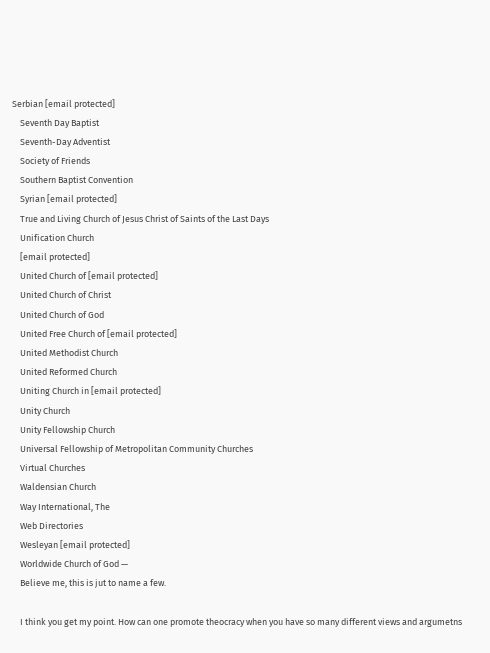Serbian [email protected]
    Seventh Day Baptist
    Seventh-Day Adventist
    Society of Friends
    Southern Baptist Convention
    Syrian [email protected]
    True and Living Church of Jesus Christ of Saints of the Last Days
    Unification Church
    [email protected]
    United Church of [email protected]
    United Church of Christ
    United Church of God
    United Free Church of [email protected]
    United Methodist Church
    United Reformed Church
    Uniting Church in [email protected]
    Unity Church
    Unity Fellowship Church
    Universal Fellowship of Metropolitan Community Churches
    Virtual Churches
    Waldensian Church
    Way International, The
    Web Directories
    Wesleyan [email protected]
    Worldwide Church of God —
    Believe me, this is jut to name a few.

    I think you get my point. How can one promote theocracy when you have so many different views and argumetns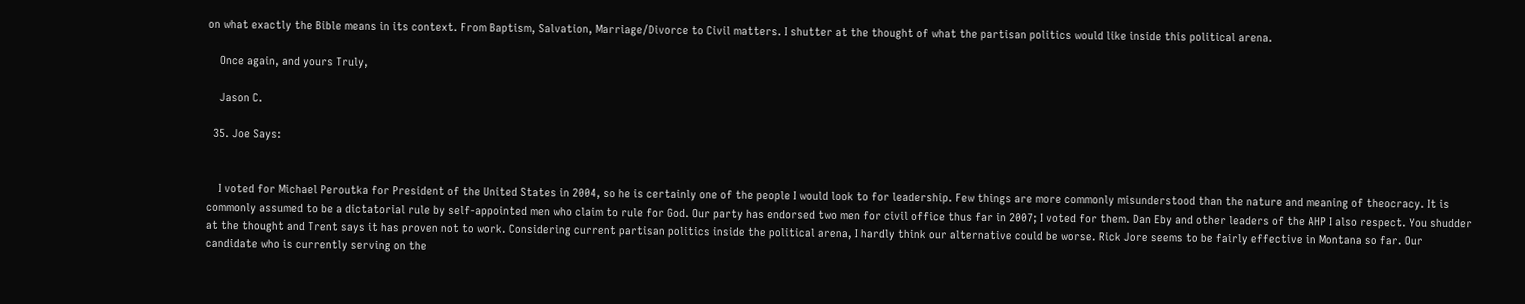on what exactly the Bible means in its context. From Baptism, Salvation, Marriage/Divorce to Civil matters. I shutter at the thought of what the partisan politics would like inside this political arena.

    Once again, and yours Truly,

    Jason C.

  35. Joe Says:


    I voted for Michael Peroutka for President of the United States in 2004, so he is certainly one of the people I would look to for leadership. Few things are more commonly misunderstood than the nature and meaning of theocracy. It is commonly assumed to be a dictatorial rule by self-appointed men who claim to rule for God. Our party has endorsed two men for civil office thus far in 2007; I voted for them. Dan Eby and other leaders of the AHP I also respect. You shudder at the thought and Trent says it has proven not to work. Considering current partisan politics inside the political arena, I hardly think our alternative could be worse. Rick Jore seems to be fairly effective in Montana so far. Our candidate who is currently serving on the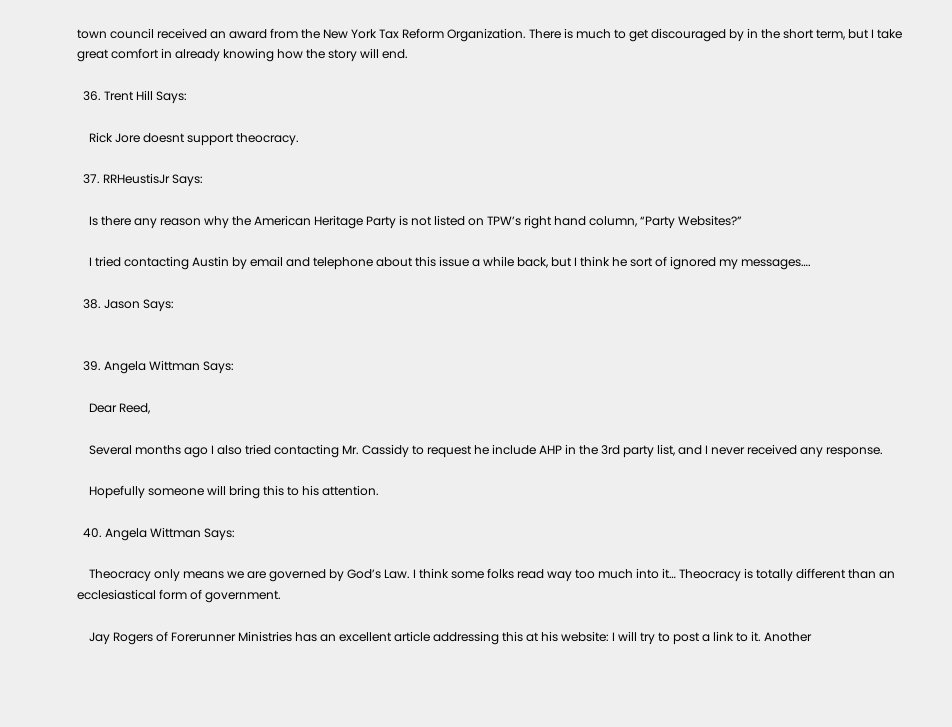town council received an award from the New York Tax Reform Organization. There is much to get discouraged by in the short term, but I take great comfort in already knowing how the story will end.

  36. Trent Hill Says:

    Rick Jore doesnt support theocracy.

  37. RRHeustisJr Says:

    Is there any reason why the American Heritage Party is not listed on TPW’s right hand column, “Party Websites?”

    I tried contacting Austin by email and telephone about this issue a while back, but I think he sort of ignored my messages….

  38. Jason Says:


  39. Angela Wittman Says:

    Dear Reed,

    Several months ago I also tried contacting Mr. Cassidy to request he include AHP in the 3rd party list, and I never received any response.

    Hopefully someone will bring this to his attention.

  40. Angela Wittman Says:

    Theocracy only means we are governed by God’s Law. I think some folks read way too much into it… Theocracy is totally different than an ecclesiastical form of government.

    Jay Rogers of Forerunner Ministries has an excellent article addressing this at his website: I will try to post a link to it. Another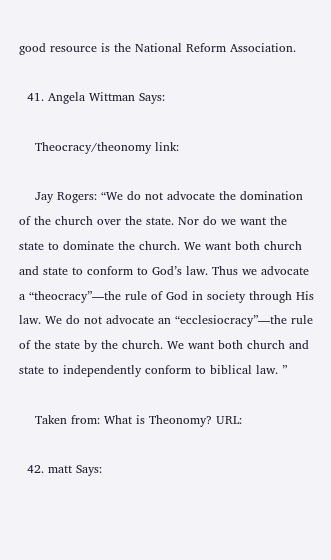good resource is the National Reform Association.

  41. Angela Wittman Says:

    Theocracy/theonomy link:

    Jay Rogers: “We do not advocate the domination of the church over the state. Nor do we want the state to dominate the church. We want both church and state to conform to God’s law. Thus we advocate a “theocracy”—the rule of God in society through His law. We do not advocate an “ecclesiocracy”—the rule of the state by the church. We want both church and state to independently conform to biblical law. ”

    Taken from: What is Theonomy? URL:

  42. matt Says: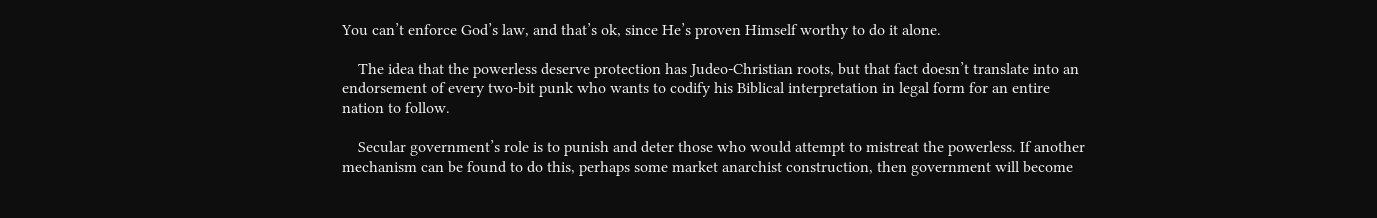You can’t enforce God’s law, and that’s ok, since He’s proven Himself worthy to do it alone.

    The idea that the powerless deserve protection has Judeo-Christian roots, but that fact doesn’t translate into an endorsement of every two-bit punk who wants to codify his Biblical interpretation in legal form for an entire nation to follow.

    Secular government’s role is to punish and deter those who would attempt to mistreat the powerless. If another mechanism can be found to do this, perhaps some market anarchist construction, then government will become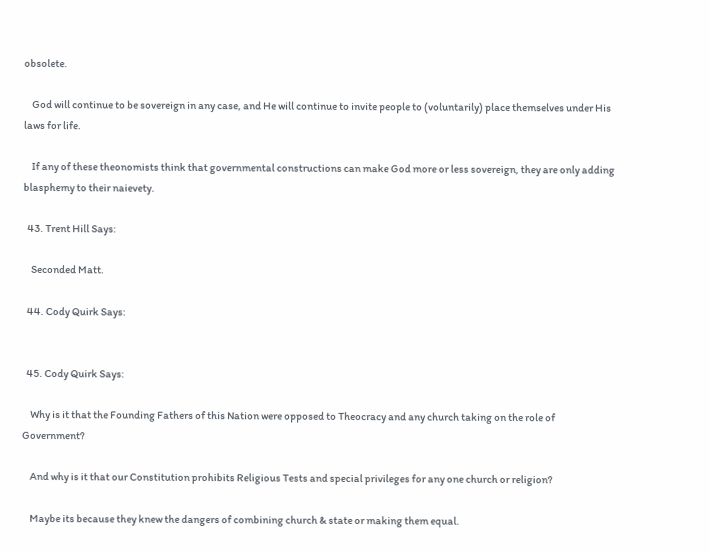obsolete.

    God will continue to be sovereign in any case, and He will continue to invite people to (voluntarily) place themselves under His laws for life.

    If any of these theonomists think that governmental constructions can make God more or less sovereign, they are only adding blasphemy to their naievety.

  43. Trent Hill Says:

    Seconded Matt.

  44. Cody Quirk Says:


  45. Cody Quirk Says:

    Why is it that the Founding Fathers of this Nation were opposed to Theocracy and any church taking on the role of Government?

    And why is it that our Constitution prohibits Religious Tests and special privileges for any one church or religion?

    Maybe its because they knew the dangers of combining church & state or making them equal.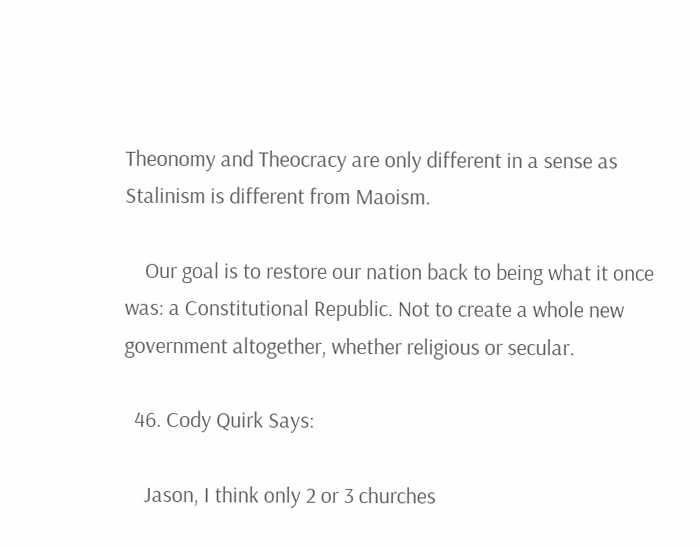Theonomy and Theocracy are only different in a sense as Stalinism is different from Maoism.

    Our goal is to restore our nation back to being what it once was: a Constitutional Republic. Not to create a whole new government altogether, whether religious or secular.

  46. Cody Quirk Says:

    Jason, I think only 2 or 3 churches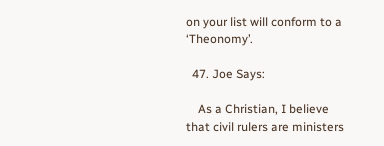on your list will conform to a ‘Theonomy’.

  47. Joe Says:

    As a Christian, I believe that civil rulers are ministers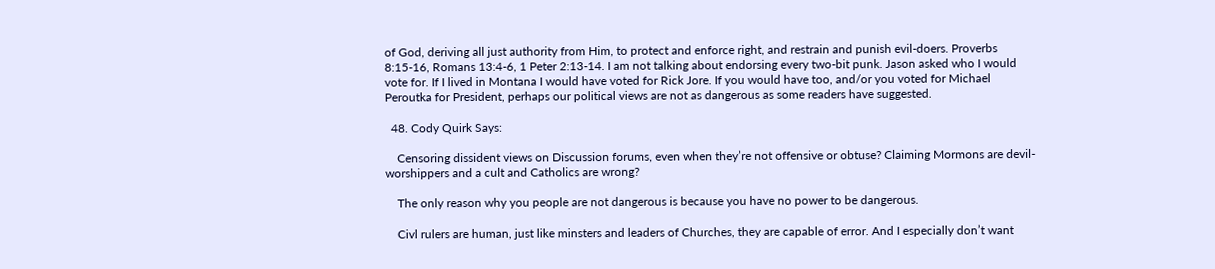of God, deriving all just authority from Him, to protect and enforce right, and restrain and punish evil-doers. Proverbs 8:15-16, Romans 13:4-6, 1 Peter 2:13-14. I am not talking about endorsing every two-bit punk. Jason asked who I would vote for. If I lived in Montana I would have voted for Rick Jore. If you would have too, and/or you voted for Michael Peroutka for President, perhaps our political views are not as dangerous as some readers have suggested.

  48. Cody Quirk Says:

    Censoring dissident views on Discussion forums, even when they’re not offensive or obtuse? Claiming Mormons are devil-worshippers and a cult and Catholics are wrong?

    The only reason why you people are not dangerous is because you have no power to be dangerous.

    Civl rulers are human, just like minsters and leaders of Churches, they are capable of error. And I especially don’t want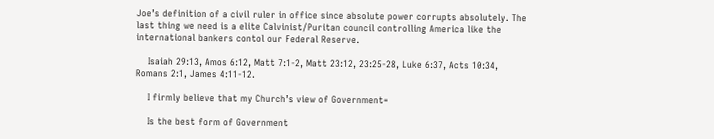Joe’s definition of a civil ruler in office since absolute power corrupts absolutely. The last thing we need is a elite Calvinist/Puritan council controlling America like the international bankers contol our Federal Reserve.

    Isaiah 29:13, Amos 6:12, Matt 7:1-2, Matt 23:12, 23:25-28, Luke 6:37, Acts 10:34, Romans 2:1, James 4:11-12.

    I firmly believe that my Church’s view of Government=

    Is the best form of Government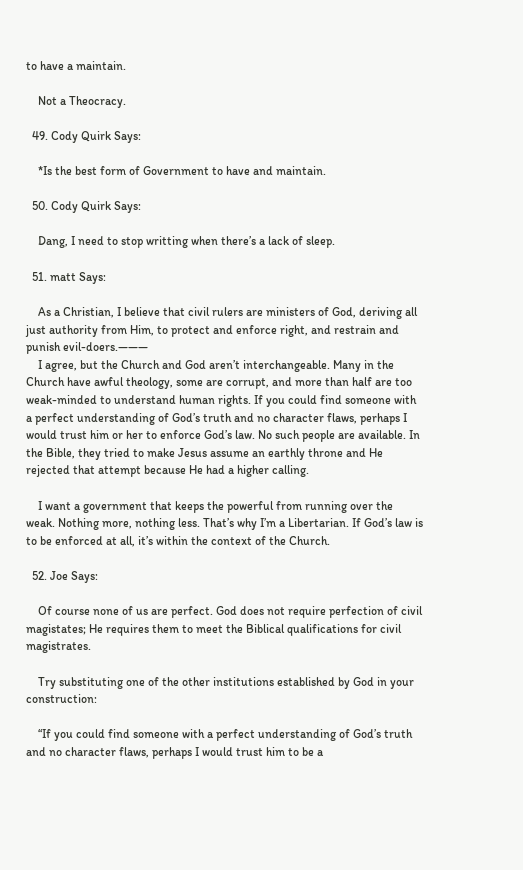to have a maintain.

    Not a Theocracy.

  49. Cody Quirk Says:

    *Is the best form of Government to have and maintain.

  50. Cody Quirk Says:

    Dang, I need to stop writting when there’s a lack of sleep.

  51. matt Says:

    As a Christian, I believe that civil rulers are ministers of God, deriving all just authority from Him, to protect and enforce right, and restrain and punish evil-doers.———
    I agree, but the Church and God aren’t interchangeable. Many in the Church have awful theology, some are corrupt, and more than half are too weak-minded to understand human rights. If you could find someone with a perfect understanding of God’s truth and no character flaws, perhaps I would trust him or her to enforce God’s law. No such people are available. In the Bible, they tried to make Jesus assume an earthly throne and He rejected that attempt because He had a higher calling.

    I want a government that keeps the powerful from running over the weak. Nothing more, nothing less. That’s why I’m a Libertarian. If God’s law is to be enforced at all, it’s within the context of the Church.

  52. Joe Says:

    Of course none of us are perfect. God does not require perfection of civil magistates; He requires them to meet the Biblical qualifications for civil magistrates.

    Try substituting one of the other institutions established by God in your construction:

    “If you could find someone with a perfect understanding of God’s truth and no character flaws, perhaps I would trust him to be a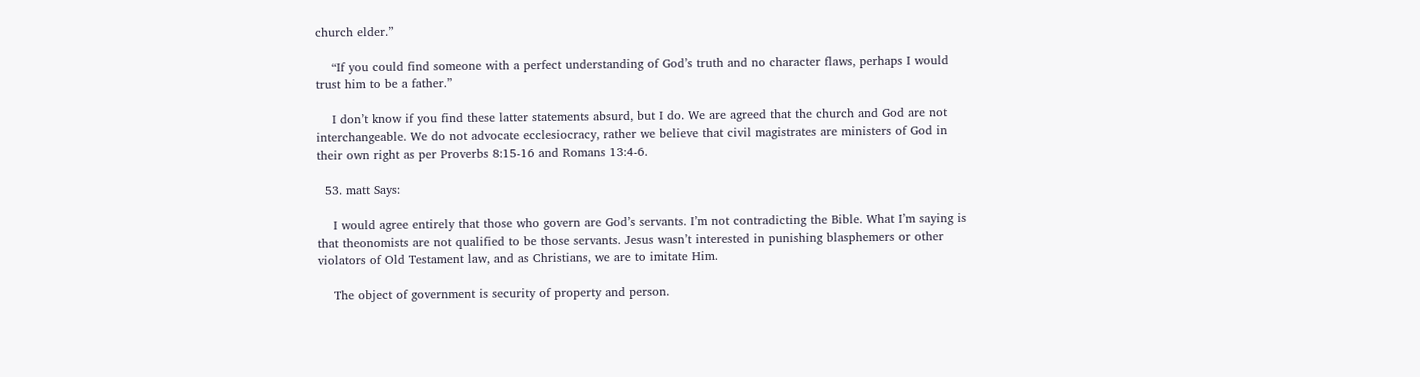church elder.”

    “If you could find someone with a perfect understanding of God’s truth and no character flaws, perhaps I would trust him to be a father.”

    I don’t know if you find these latter statements absurd, but I do. We are agreed that the church and God are not interchangeable. We do not advocate ecclesiocracy, rather we believe that civil magistrates are ministers of God in their own right as per Proverbs 8:15-16 and Romans 13:4-6.

  53. matt Says:

    I would agree entirely that those who govern are God’s servants. I’m not contradicting the Bible. What I’m saying is that theonomists are not qualified to be those servants. Jesus wasn’t interested in punishing blasphemers or other violators of Old Testament law, and as Christians, we are to imitate Him.

    The object of government is security of property and person.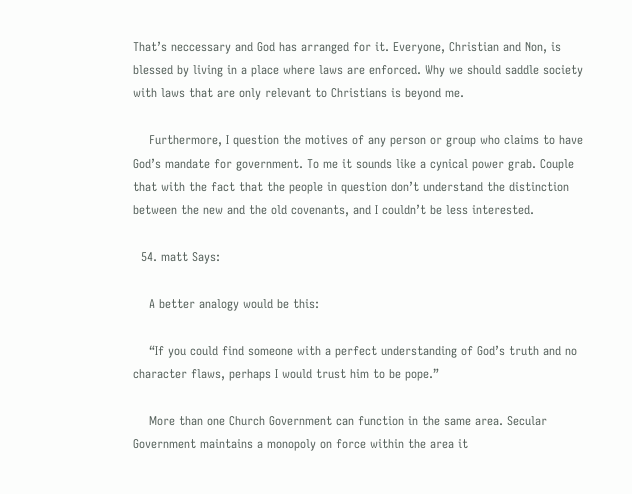That’s neccessary and God has arranged for it. Everyone, Christian and Non, is blessed by living in a place where laws are enforced. Why we should saddle society with laws that are only relevant to Christians is beyond me.

    Furthermore, I question the motives of any person or group who claims to have God’s mandate for government. To me it sounds like a cynical power grab. Couple that with the fact that the people in question don’t understand the distinction between the new and the old covenants, and I couldn’t be less interested.

  54. matt Says:

    A better analogy would be this:

    “If you could find someone with a perfect understanding of God’s truth and no character flaws, perhaps I would trust him to be pope.”

    More than one Church Government can function in the same area. Secular Government maintains a monopoly on force within the area it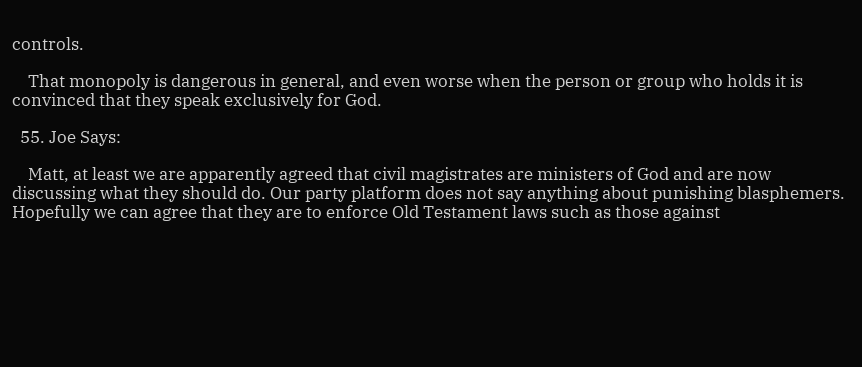controls.

    That monopoly is dangerous in general, and even worse when the person or group who holds it is convinced that they speak exclusively for God.

  55. Joe Says:

    Matt, at least we are apparently agreed that civil magistrates are ministers of God and are now discussing what they should do. Our party platform does not say anything about punishing blasphemers. Hopefully we can agree that they are to enforce Old Testament laws such as those against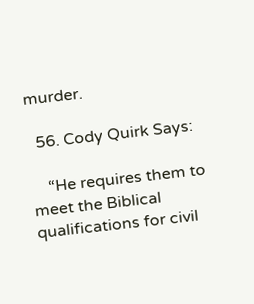murder.

  56. Cody Quirk Says:

    “He requires them to meet the Biblical qualifications for civil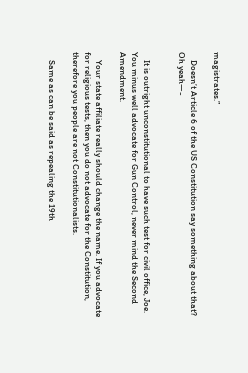magistrates.”

    Doesn’t Article 6 of the US Constitution say something about that? Oh yeah—-


    It is outright unconstitutional to have such test for civil office, Joe. You minus well advocate for Gun Control, never mind the Second Amendment.

    Your state affiliate really should change the name. If you advocate for religious tests, then you do not advocate for the Constitution, therefore you people are not Constitutionalists.

    Same as can be said as repealing the 19th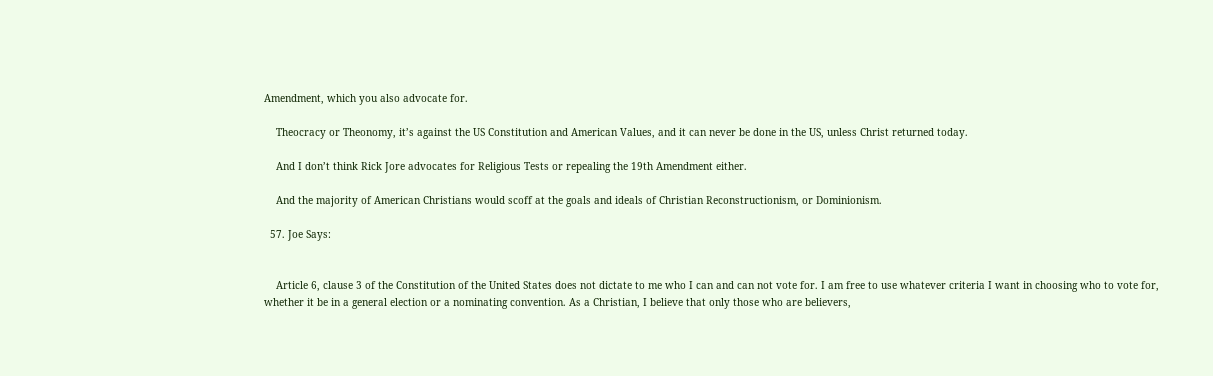Amendment, which you also advocate for.

    Theocracy or Theonomy, it’s against the US Constitution and American Values, and it can never be done in the US, unless Christ returned today.

    And I don’t think Rick Jore advocates for Religious Tests or repealing the 19th Amendment either.

    And the majority of American Christians would scoff at the goals and ideals of Christian Reconstructionism, or Dominionism.

  57. Joe Says:


    Article 6, clause 3 of the Constitution of the United States does not dictate to me who I can and can not vote for. I am free to use whatever criteria I want in choosing who to vote for, whether it be in a general election or a nominating convention. As a Christian, I believe that only those who are believers,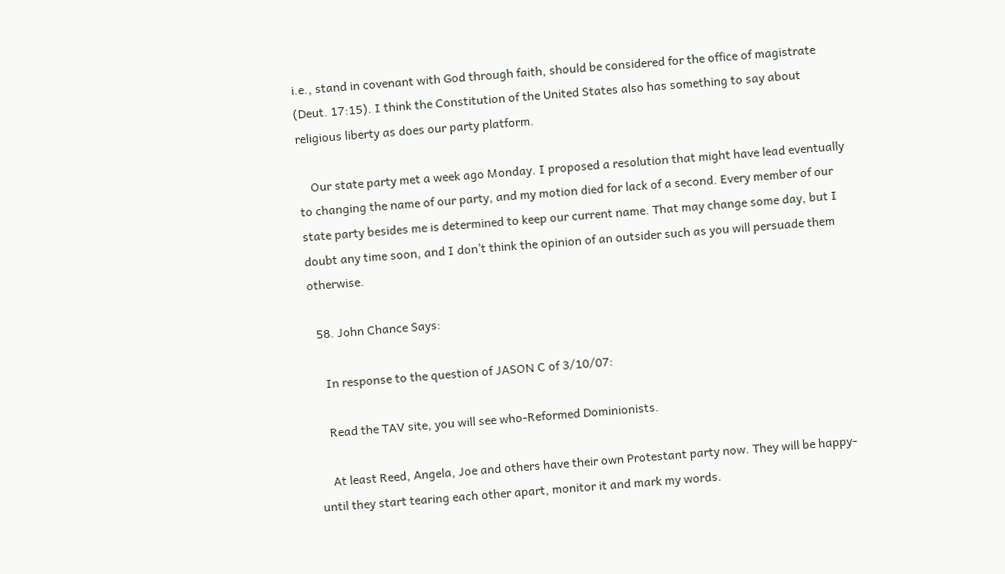i.e., stand in covenant with God through faith, should be considered for the office of magistrate (Deut. 17:15). I think the Constitution of the United States also has something to say about religious liberty as does our party platform.

    Our state party met a week ago Monday. I proposed a resolution that might have lead eventually to changing the name of our party, and my motion died for lack of a second. Every member of our state party besides me is determined to keep our current name. That may change some day, but I doubt any time soon, and I don’t think the opinion of an outsider such as you will persuade them otherwise.

  58. John Chance Says:

    In response to the question of JASON C of 3/10/07:

    Read the TAV site, you will see who-Reformed Dominionists.

    At least Reed, Angela, Joe and others have their own Protestant party now. They will be happy-until they start tearing each other apart, monitor it and mark my words.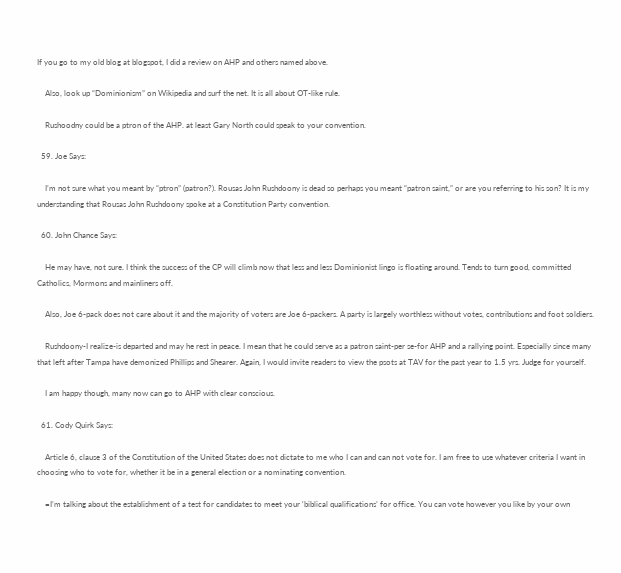If you go to my old blog at blogspot, I did a review on AHP and others named above.

    Also, look up “Dominionism” on Wikipedia and surf the net. It is all about OT-like rule.

    Rushoodny could be a ptron of the AHP. at least Gary North could speak to your convention.

  59. Joe Says:

    I’m not sure what you meant by “ptron” (patron?). Rousas John Rushdoony is dead so perhaps you meant “patron saint,” or are you referring to his son? It is my understanding that Rousas John Rushdoony spoke at a Constitution Party convention.

  60. John Chance Says:

    He may have, not sure. I think the success of the CP will climb now that less and less Dominionist lingo is floating around. Tends to turn good, committed Catholics, Mormons and mainliners off.

    Also, Joe 6-pack does not care about it and the majority of voters are Joe 6-packers. A party is largely worthless without votes, contributions and foot soldiers.

    Rushdoony-I realize-is departed and may he rest in peace. I mean that he could serve as a patron saint-per se-for AHP and a rallying point. Especially since many that left after Tampa have demonized Phillips and Shearer. Again, I would invite readers to view the psots at TAV for the past year to 1.5 yrs. Judge for yourself.

    I am happy though, many now can go to AHP with clear conscious.

  61. Cody Quirk Says:

    Article 6, clause 3 of the Constitution of the United States does not dictate to me who I can and can not vote for. I am free to use whatever criteria I want in choosing who to vote for, whether it be in a general election or a nominating convention.

    =I’m talking about the establishment of a test for candidates to meet your ‘biblical qualifications’ for office. You can vote however you like by your own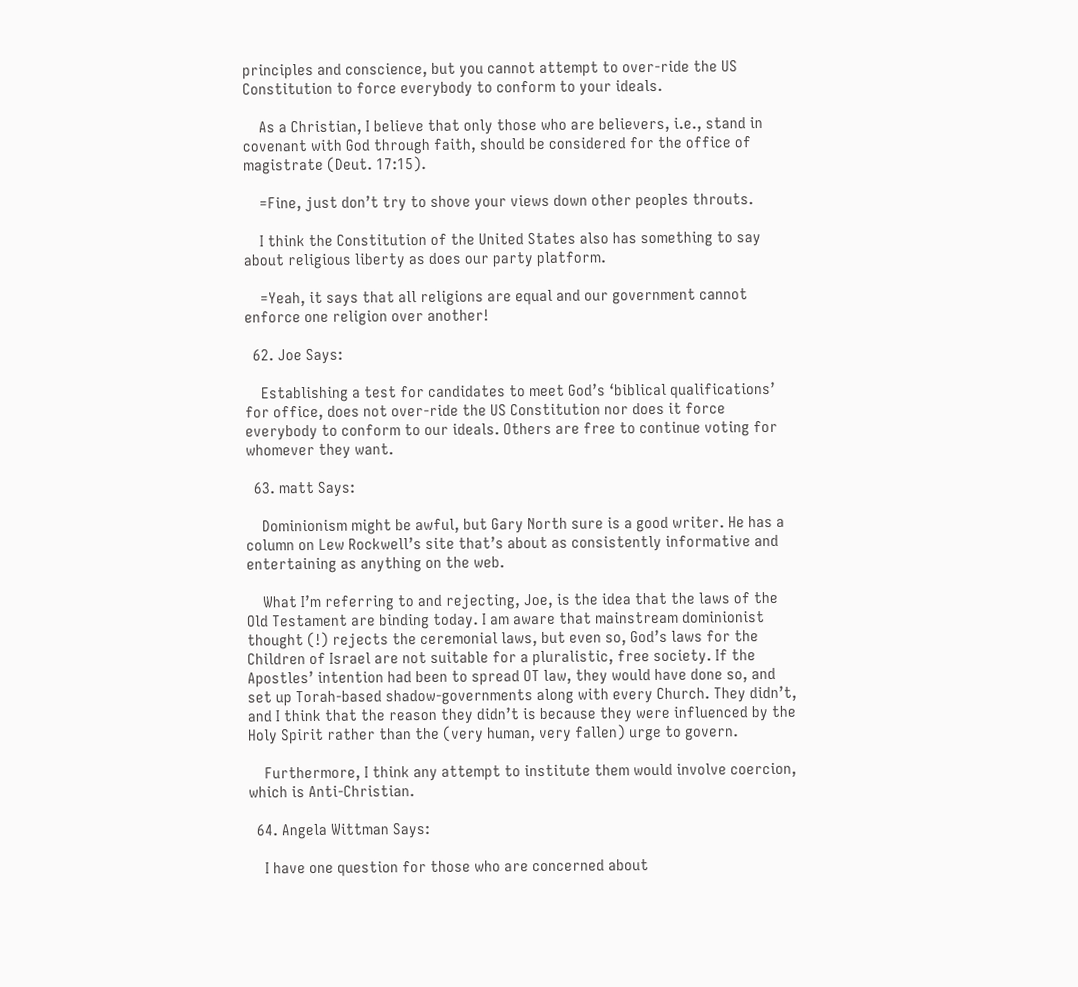principles and conscience, but you cannot attempt to over-ride the US Constitution to force everybody to conform to your ideals.

    As a Christian, I believe that only those who are believers, i.e., stand in covenant with God through faith, should be considered for the office of magistrate (Deut. 17:15).

    =Fine, just don’t try to shove your views down other peoples throuts.

    I think the Constitution of the United States also has something to say about religious liberty as does our party platform.

    =Yeah, it says that all religions are equal and our government cannot enforce one religion over another!

  62. Joe Says:

    Establishing a test for candidates to meet God’s ‘biblical qualifications’ for office, does not over-ride the US Constitution nor does it force everybody to conform to our ideals. Others are free to continue voting for whomever they want.

  63. matt Says:

    Dominionism might be awful, but Gary North sure is a good writer. He has a column on Lew Rockwell’s site that’s about as consistently informative and entertaining as anything on the web.

    What I’m referring to and rejecting, Joe, is the idea that the laws of the Old Testament are binding today. I am aware that mainstream dominionist thought (!) rejects the ceremonial laws, but even so, God’s laws for the Children of Israel are not suitable for a pluralistic, free society. If the Apostles’ intention had been to spread OT law, they would have done so, and set up Torah-based shadow-governments along with every Church. They didn’t, and I think that the reason they didn’t is because they were influenced by the Holy Spirit rather than the (very human, very fallen) urge to govern.

    Furthermore, I think any attempt to institute them would involve coercion, which is Anti-Christian.

  64. Angela Wittman Says:

    I have one question for those who are concerned about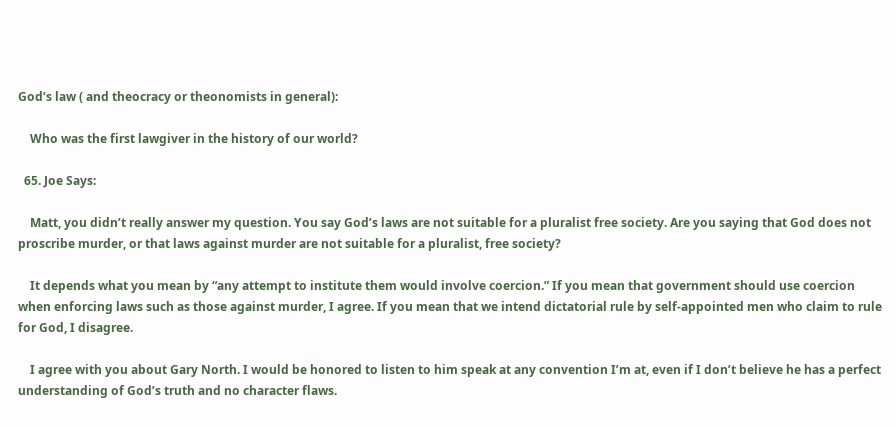God’s law ( and theocracy or theonomists in general):

    Who was the first lawgiver in the history of our world?

  65. Joe Says:

    Matt, you didn’t really answer my question. You say God’s laws are not suitable for a pluralist free society. Are you saying that God does not proscribe murder, or that laws against murder are not suitable for a pluralist, free society?

    It depends what you mean by “any attempt to institute them would involve coercion.” If you mean that government should use coercion when enforcing laws such as those against murder, I agree. If you mean that we intend dictatorial rule by self-appointed men who claim to rule for God, I disagree.

    I agree with you about Gary North. I would be honored to listen to him speak at any convention I’m at, even if I don’t believe he has a perfect understanding of God’s truth and no character flaws.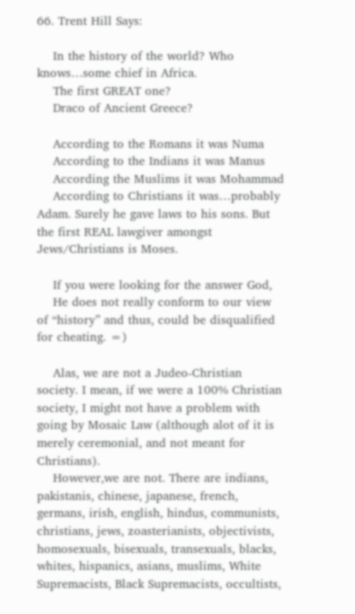66. Trent Hill Says:

    In the history of the world? Who knows…some chief in Africa.
    The first GREAT one?
    Draco of Ancient Greece?

    According to the Romans it was Numa
    According to the Indians it was Manus
    According the Muslims it was Mohammad
    According to Christians it was…probably Adam. Surely he gave laws to his sons. But the first REAL lawgiver amongst Jews/Christians is Moses.

    If you were looking for the answer God,
    He does not really conform to our view of “history” and thus, could be disqualified for cheating. =)

    Alas, we are not a Judeo-Christian society. I mean, if we were a 100% Christian society, I might not have a problem with going by Mosaic Law (although alot of it is merely ceremonial, and not meant for Christians).
    However,we are not. There are indians, pakistanis, chinese, japanese, french, germans, irish, english, hindus, communists, christians, jews, zoasterianists, objectivists, homosexuals, bisexuals, transexuals, blacks, whites, hispanics, asians, muslims, White Supremacists, Black Supremacists, occultists,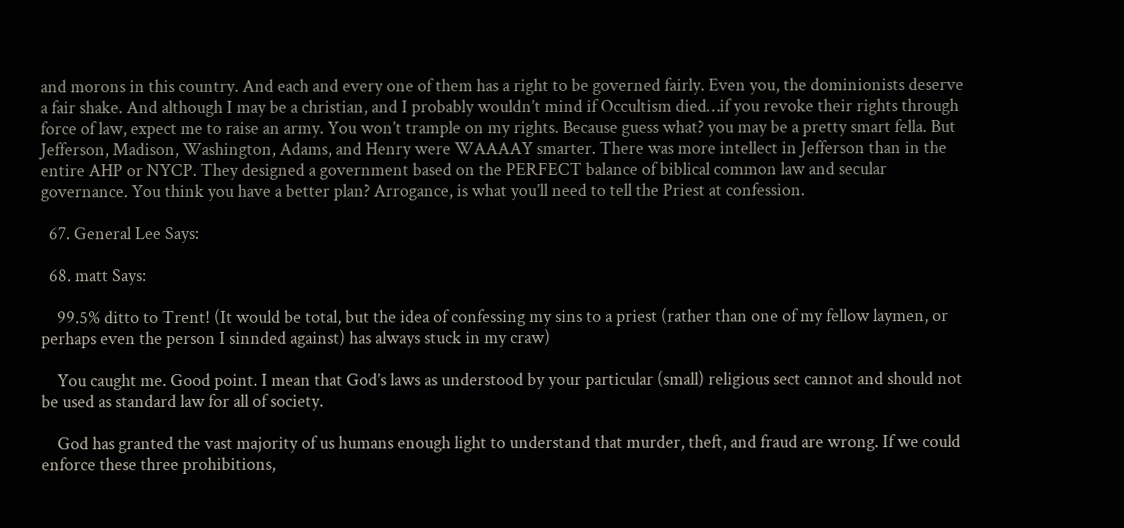and morons in this country. And each and every one of them has a right to be governed fairly. Even you, the dominionists deserve a fair shake. And although I may be a christian, and I probably wouldn’t mind if Occultism died…if you revoke their rights through force of law, expect me to raise an army. You won’t trample on my rights. Because guess what? you may be a pretty smart fella. But Jefferson, Madison, Washington, Adams, and Henry were WAAAAY smarter. There was more intellect in Jefferson than in the entire AHP or NYCP. They designed a government based on the PERFECT balance of biblical common law and secular governance. You think you have a better plan? Arrogance, is what you’ll need to tell the Priest at confession.

  67. General Lee Says:

  68. matt Says:

    99.5% ditto to Trent! (It would be total, but the idea of confessing my sins to a priest (rather than one of my fellow laymen, or perhaps even the person I sinnded against) has always stuck in my craw)

    You caught me. Good point. I mean that God’s laws as understood by your particular (small) religious sect cannot and should not be used as standard law for all of society.

    God has granted the vast majority of us humans enough light to understand that murder, theft, and fraud are wrong. If we could enforce these three prohibitions,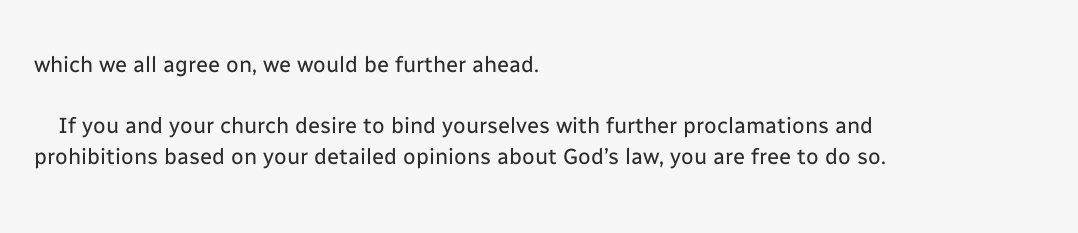which we all agree on, we would be further ahead.

    If you and your church desire to bind yourselves with further proclamations and prohibitions based on your detailed opinions about God’s law, you are free to do so.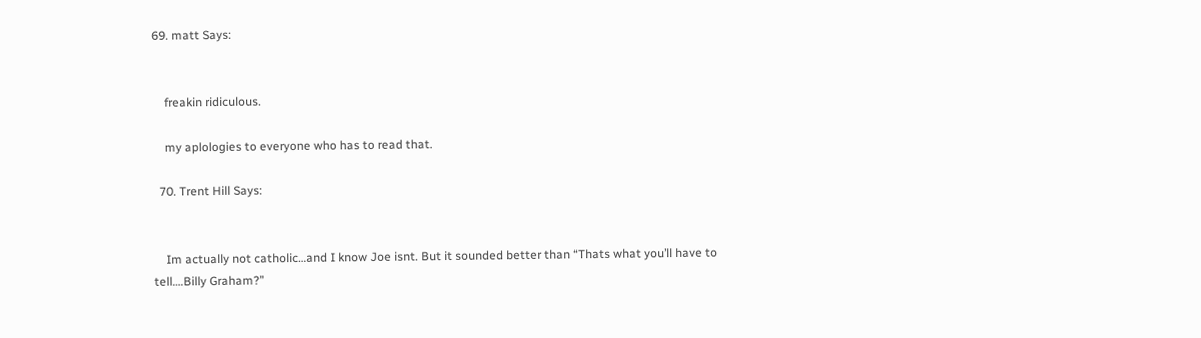69. matt Says:


    freakin ridiculous.

    my aplologies to everyone who has to read that.

  70. Trent Hill Says:


    Im actually not catholic…and I know Joe isnt. But it sounded better than “Thats what you’ll have to tell….Billy Graham?”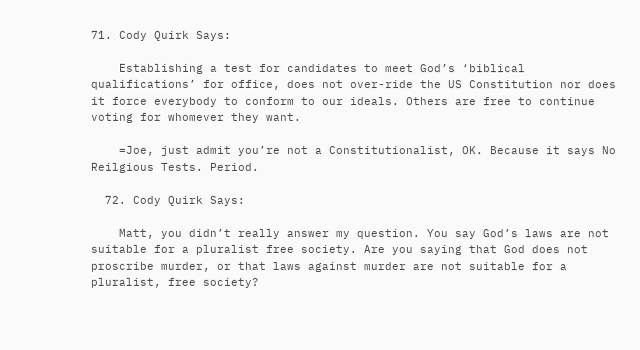71. Cody Quirk Says:

    Establishing a test for candidates to meet God’s ‘biblical qualifications’ for office, does not over-ride the US Constitution nor does it force everybody to conform to our ideals. Others are free to continue voting for whomever they want.

    =Joe, just admit you’re not a Constitutionalist, OK. Because it says No Reilgious Tests. Period.

  72. Cody Quirk Says:

    Matt, you didn’t really answer my question. You say God’s laws are not suitable for a pluralist free society. Are you saying that God does not proscribe murder, or that laws against murder are not suitable for a pluralist, free society?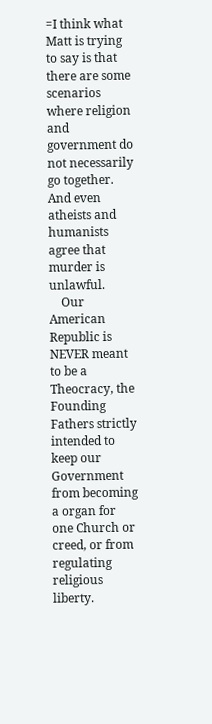=I think what Matt is trying to say is that there are some scenarios where religion and government do not necessarily go together. And even atheists and humanists agree that murder is unlawful.
    Our American Republic is NEVER meant to be a Theocracy, the Founding Fathers strictly intended to keep our Government from becoming a organ for one Church or creed, or from regulating religious liberty.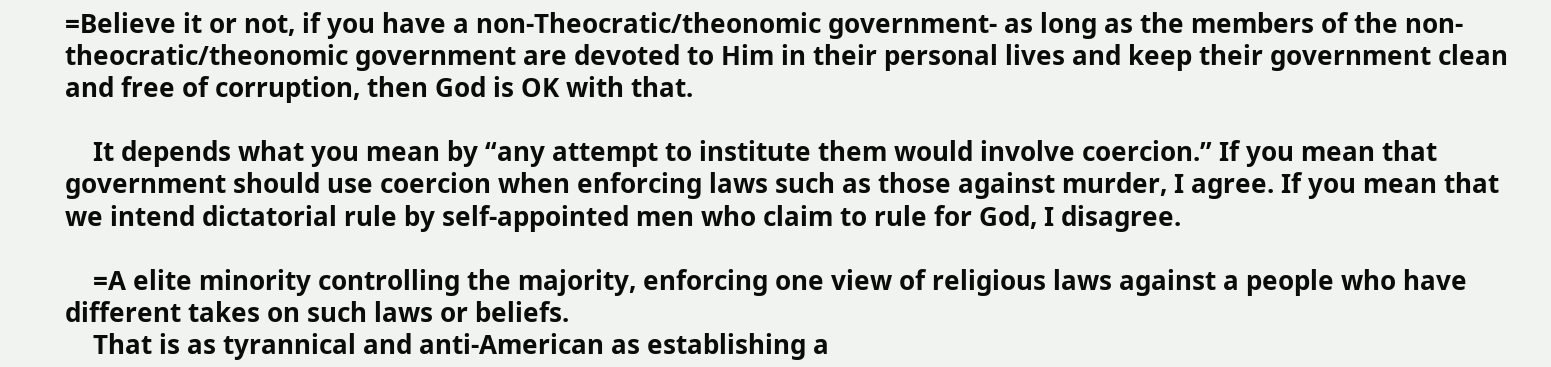=Believe it or not, if you have a non-Theocratic/theonomic government- as long as the members of the non-theocratic/theonomic government are devoted to Him in their personal lives and keep their government clean and free of corruption, then God is OK with that.

    It depends what you mean by “any attempt to institute them would involve coercion.” If you mean that government should use coercion when enforcing laws such as those against murder, I agree. If you mean that we intend dictatorial rule by self-appointed men who claim to rule for God, I disagree.

    =A elite minority controlling the majority, enforcing one view of religious laws against a people who have different takes on such laws or beliefs.
    That is as tyrannical and anti-American as establishing a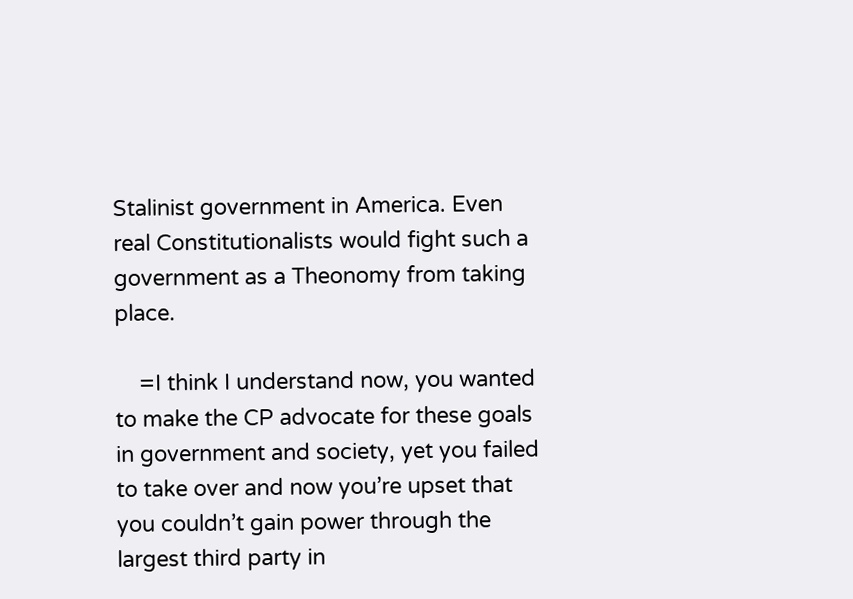Stalinist government in America. Even real Constitutionalists would fight such a government as a Theonomy from taking place.

    =I think I understand now, you wanted to make the CP advocate for these goals in government and society, yet you failed to take over and now you’re upset that you couldn’t gain power through the largest third party in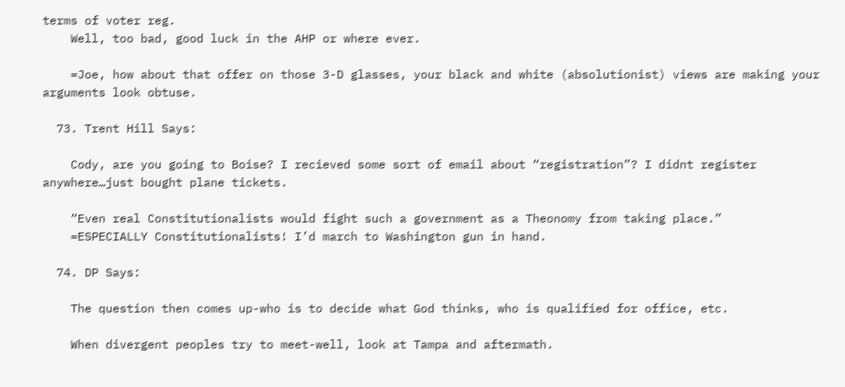terms of voter reg.
    Well, too bad, good luck in the AHP or where ever.

    =Joe, how about that offer on those 3-D glasses, your black and white (absolutionist) views are making your arguments look obtuse.

  73. Trent Hill Says:

    Cody, are you going to Boise? I recieved some sort of email about “registration”? I didnt register anywhere…just bought plane tickets.

    “Even real Constitutionalists would fight such a government as a Theonomy from taking place.”
    =ESPECIALLY Constitutionalists! I’d march to Washington gun in hand.

  74. DP Says:

    The question then comes up-who is to decide what God thinks, who is qualified for office, etc.

    When divergent peoples try to meet-well, look at Tampa and aftermath.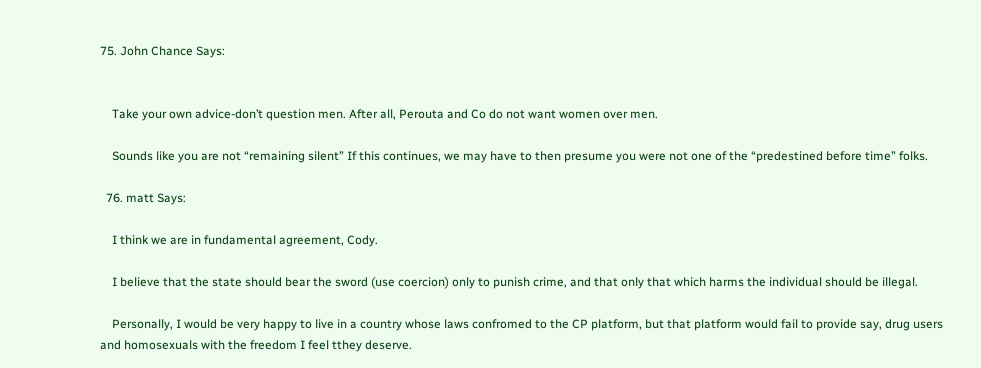75. John Chance Says:


    Take your own advice-don’t question men. After all, Perouta and Co do not want women over men.

    Sounds like you are not “remaining silent” If this continues, we may have to then presume you were not one of the “predestined before time” folks.

  76. matt Says:

    I think we are in fundamental agreement, Cody.

    I believe that the state should bear the sword (use coercion) only to punish crime, and that only that which harms the individual should be illegal.

    Personally, I would be very happy to live in a country whose laws confromed to the CP platform, but that platform would fail to provide say, drug users and homosexuals with the freedom I feel tthey deserve.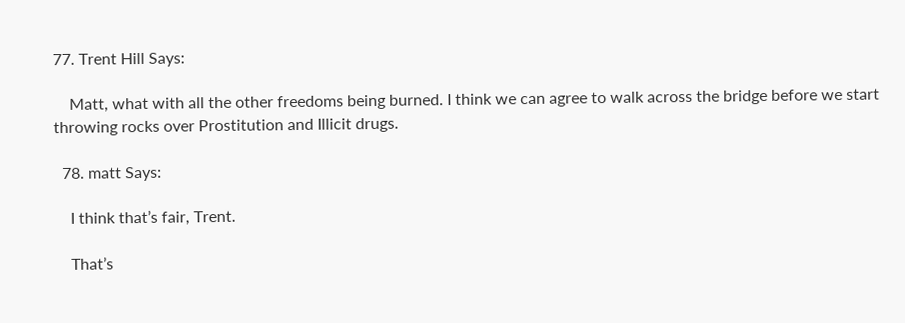77. Trent Hill Says:

    Matt, what with all the other freedoms being burned. I think we can agree to walk across the bridge before we start throwing rocks over Prostitution and Illicit drugs.

  78. matt Says:

    I think that’s fair, Trent.

    That’s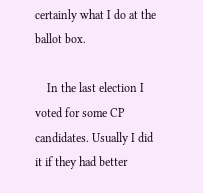certainly what I do at the ballot box.

    In the last election I voted for some CP candidates. Usually I did it if they had better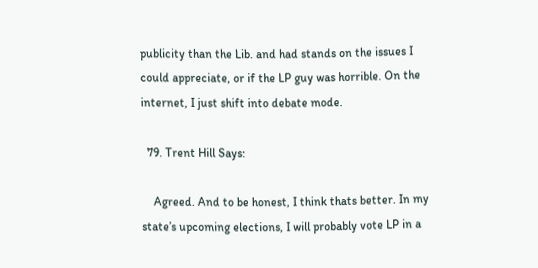publicity than the Lib. and had stands on the issues I could appreciate, or if the LP guy was horrible. On the internet, I just shift into debate mode.

  79. Trent Hill Says:

    Agreed. And to be honest, I think thats better. In my state’s upcoming elections, I will probably vote LP in a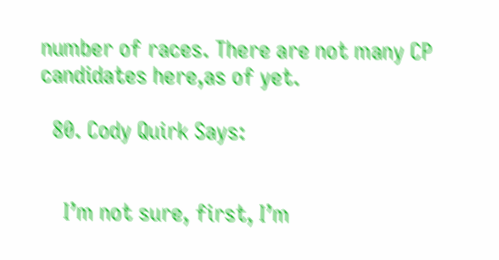number of races. There are not many CP candidates here,as of yet.

  80. Cody Quirk Says:


    I’m not sure, first, I’m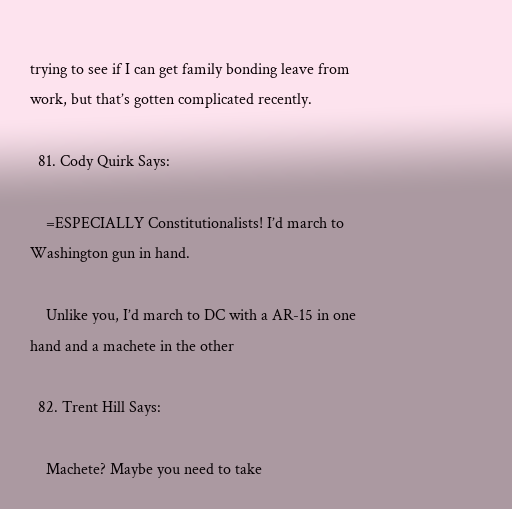trying to see if I can get family bonding leave from work, but that’s gotten complicated recently.

  81. Cody Quirk Says:

    =ESPECIALLY Constitutionalists! I’d march to Washington gun in hand.

    Unlike you, I’d march to DC with a AR-15 in one hand and a machete in the other

  82. Trent Hill Says:

    Machete? Maybe you need to take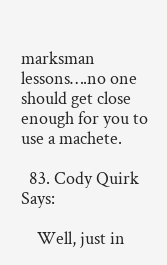marksman lessons….no one should get close enough for you to use a machete.

  83. Cody Quirk Says:

    Well, just in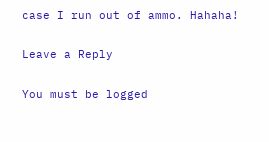case I run out of ammo. Hahaha!

Leave a Reply

You must be logged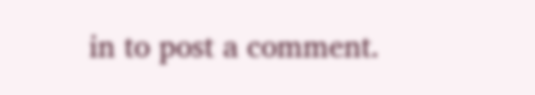in to post a comment.